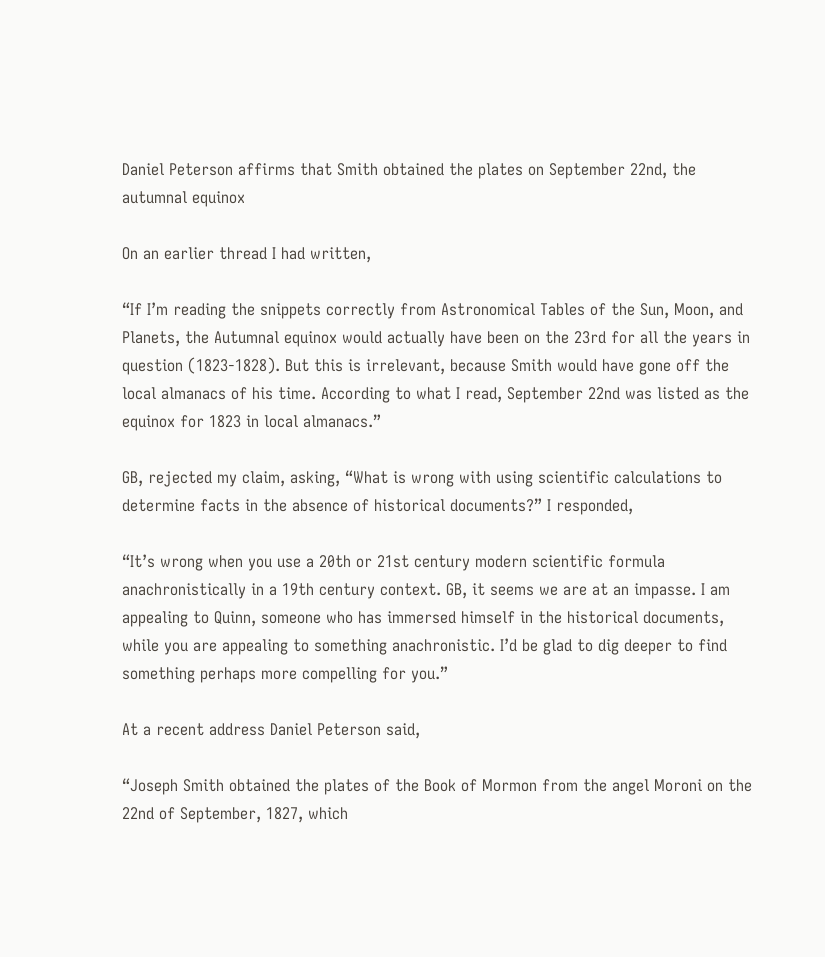Daniel Peterson affirms that Smith obtained the plates on September 22nd, the autumnal equinox

On an earlier thread I had written,

“If I’m reading the snippets correctly from Astronomical Tables of the Sun, Moon, and Planets, the Autumnal equinox would actually have been on the 23rd for all the years in question (1823-1828). But this is irrelevant, because Smith would have gone off the local almanacs of his time. According to what I read, September 22nd was listed as the equinox for 1823 in local almanacs.”

GB, rejected my claim, asking, “What is wrong with using scientific calculations to determine facts in the absence of historical documents?” I responded,

“It’s wrong when you use a 20th or 21st century modern scientific formula anachronistically in a 19th century context. GB, it seems we are at an impasse. I am appealing to Quinn, someone who has immersed himself in the historical documents, while you are appealing to something anachronistic. I’d be glad to dig deeper to find something perhaps more compelling for you.”

At a recent address Daniel Peterson said,

“Joseph Smith obtained the plates of the Book of Mormon from the angel Moroni on the 22nd of September, 1827, which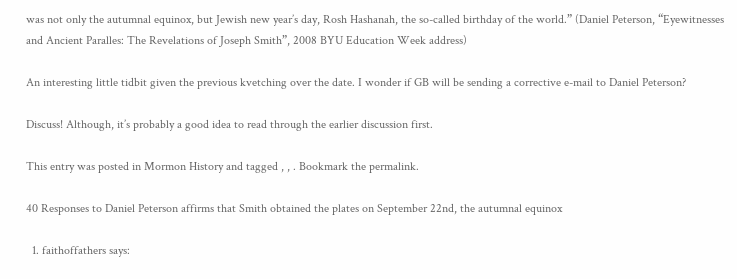was not only the autumnal equinox, but Jewish new year’s day, Rosh Hashanah, the so-called birthday of the world.” (Daniel Peterson, “Eyewitnesses and Ancient Paralles: The Revelations of Joseph Smith”, 2008 BYU Education Week address)

An interesting little tidbit given the previous kvetching over the date. I wonder if GB will be sending a corrective e-mail to Daniel Peterson?

Discuss! Although, it’s probably a good idea to read through the earlier discussion first.

This entry was posted in Mormon History and tagged , , . Bookmark the permalink.

40 Responses to Daniel Peterson affirms that Smith obtained the plates on September 22nd, the autumnal equinox

  1. faithoffathers says: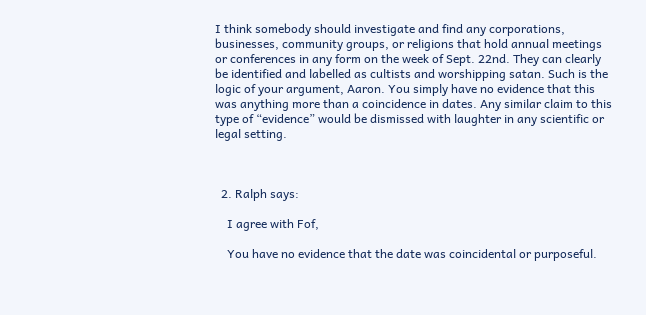I think somebody should investigate and find any corporations, businesses, community groups, or religions that hold annual meetings or conferences in any form on the week of Sept. 22nd. They can clearly be identified and labelled as cultists and worshipping satan. Such is the logic of your argument, Aaron. You simply have no evidence that this was anything more than a coincidence in dates. Any similar claim to this type of “evidence” would be dismissed with laughter in any scientific or legal setting.



  2. Ralph says:

    I agree with Fof,

    You have no evidence that the date was coincidental or purposeful.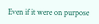Even if it were on purpose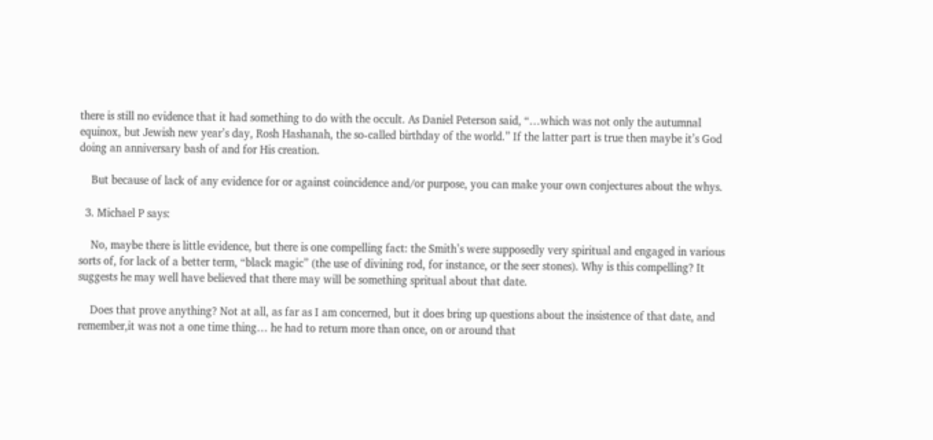there is still no evidence that it had something to do with the occult. As Daniel Peterson said, “…which was not only the autumnal equinox, but Jewish new year’s day, Rosh Hashanah, the so-called birthday of the world.” If the latter part is true then maybe it’s God doing an anniversary bash of and for His creation.

    But because of lack of any evidence for or against coincidence and/or purpose, you can make your own conjectures about the whys.

  3. Michael P says:

    No, maybe there is little evidence, but there is one compelling fact: the Smith’s were supposedly very spiritual and engaged in various sorts of, for lack of a better term, “black magic” (the use of divining rod, for instance, or the seer stones). Why is this compelling? It suggests he may well have believed that there may will be something spritual about that date.

    Does that prove anything? Not at all, as far as I am concerned, but it does bring up questions about the insistence of that date, and remember,it was not a one time thing… he had to return more than once, on or around that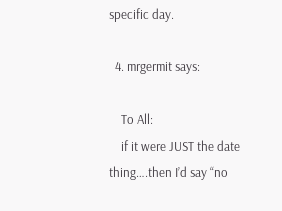specific day.

  4. mrgermit says:

    To All:
    if it were JUST the date thing….then I’d say “no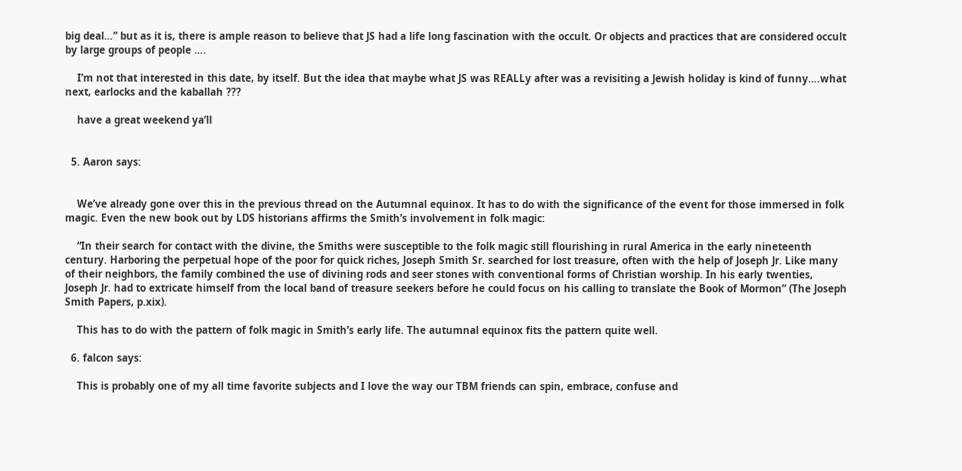big deal…” but as it is, there is ample reason to believe that JS had a life long fascination with the occult. Or objects and practices that are considered occult by large groups of people ….

    I’m not that interested in this date, by itself. But the idea that maybe what JS was REALLy after was a revisiting a Jewish holiday is kind of funny….what next, earlocks and the kaballah ???

    have a great weekend ya’ll


  5. Aaron says:


    We’ve already gone over this in the previous thread on the Autumnal equinox. It has to do with the significance of the event for those immersed in folk magic. Even the new book out by LDS historians affirms the Smith’s involvement in folk magic:

    “In their search for contact with the divine, the Smiths were susceptible to the folk magic still flourishing in rural America in the early nineteenth century. Harboring the perpetual hope of the poor for quick riches, Joseph Smith Sr. searched for lost treasure, often with the help of Joseph Jr. Like many of their neighbors, the family combined the use of divining rods and seer stones with conventional forms of Christian worship. In his early twenties, Joseph Jr. had to extricate himself from the local band of treasure seekers before he could focus on his calling to translate the Book of Mormon” (The Joseph Smith Papers, p.xix).

    This has to do with the pattern of folk magic in Smith’s early life. The autumnal equinox fits the pattern quite well.

  6. falcon says:

    This is probably one of my all time favorite subjects and I love the way our TBM friends can spin, embrace, confuse and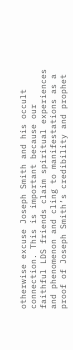otherwise excuse Joseph Smith and his occult connection. This is important because our faithful LDS friends claim spiritual experiences and phenomenon and cling to manifestations as a proof of Joseph Smith’s credibility and prophet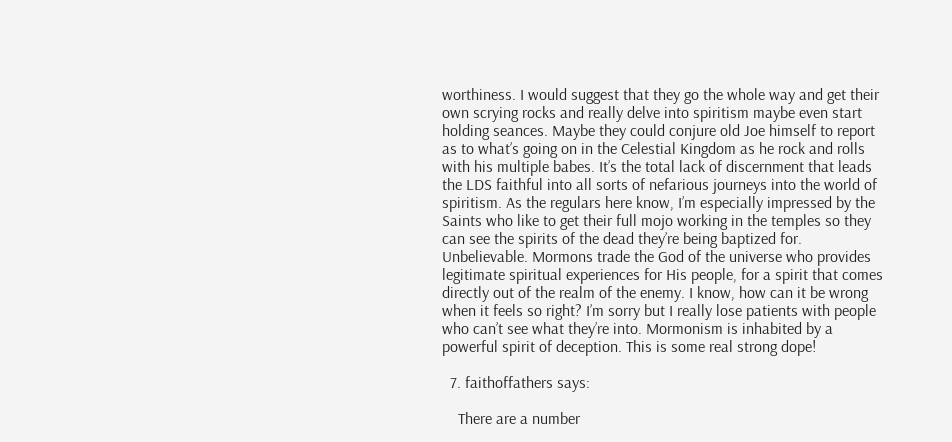worthiness. I would suggest that they go the whole way and get their own scrying rocks and really delve into spiritism maybe even start holding seances. Maybe they could conjure old Joe himself to report as to what’s going on in the Celestial Kingdom as he rock and rolls with his multiple babes. It’s the total lack of discernment that leads the LDS faithful into all sorts of nefarious journeys into the world of spiritism. As the regulars here know, I’m especially impressed by the Saints who like to get their full mojo working in the temples so they can see the spirits of the dead they’re being baptized for. Unbelievable. Mormons trade the God of the universe who provides legitimate spiritual experiences for His people, for a spirit that comes directly out of the realm of the enemy. I know, how can it be wrong when it feels so right? I’m sorry but I really lose patients with people who can’t see what they’re into. Mormonism is inhabited by a powerful spirit of deception. This is some real strong dope!

  7. faithoffathers says:

    There are a number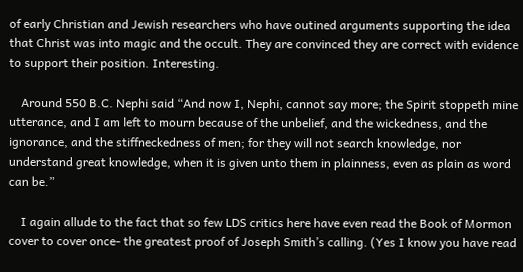of early Christian and Jewish researchers who have outined arguments supporting the idea that Christ was into magic and the occult. They are convinced they are correct with evidence to support their position. Interesting.

    Around 550 B.C. Nephi said “And now I, Nephi, cannot say more; the Spirit stoppeth mine utterance, and I am left to mourn because of the unbelief, and the wickedness, and the ignorance, and the stiffneckedness of men; for they will not search knowledge, nor understand great knowledge, when it is given unto them in plainness, even as plain as word can be.”

    I again allude to the fact that so few LDS critics here have even read the Book of Mormon cover to cover once- the greatest proof of Joseph Smith’s calling. (Yes I know you have read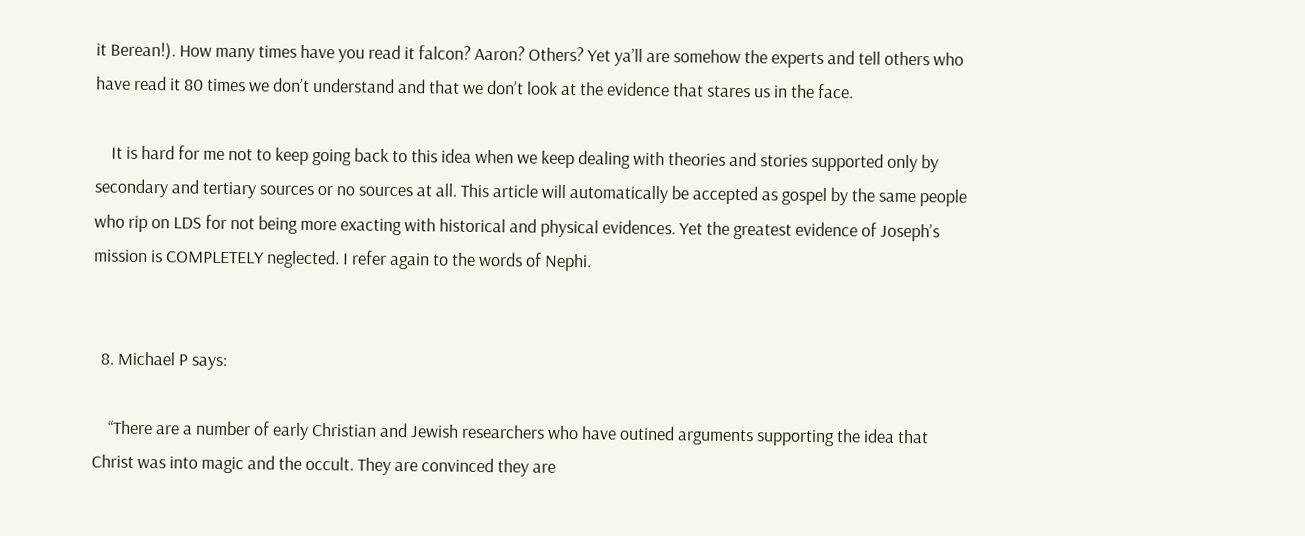it Berean!). How many times have you read it falcon? Aaron? Others? Yet ya’ll are somehow the experts and tell others who have read it 80 times we don’t understand and that we don’t look at the evidence that stares us in the face.

    It is hard for me not to keep going back to this idea when we keep dealing with theories and stories supported only by secondary and tertiary sources or no sources at all. This article will automatically be accepted as gospel by the same people who rip on LDS for not being more exacting with historical and physical evidences. Yet the greatest evidence of Joseph’s mission is COMPLETELY neglected. I refer again to the words of Nephi.


  8. Michael P says:

    “There are a number of early Christian and Jewish researchers who have outined arguments supporting the idea that Christ was into magic and the occult. They are convinced they are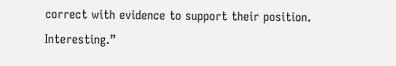correct with evidence to support their position. Interesting.”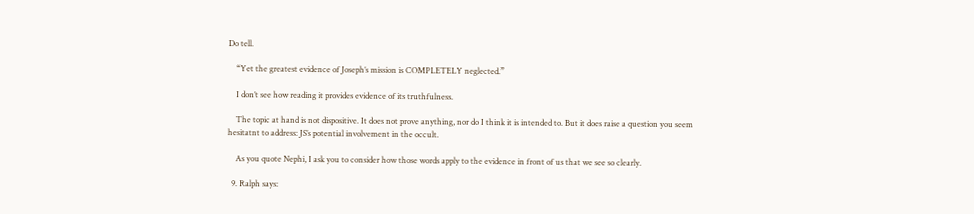Do tell.

    “Yet the greatest evidence of Joseph’s mission is COMPLETELY neglected.”

    I don’t see how reading it provides evidence of its truthfulness.

    The topic at hand is not dispositive. It does not prove anything, nor do I think it is intended to. But it does raise a question you seem hesitatnt to address: JS’s potential involvement in the occult.

    As you quote Nephi, I ask you to consider how those words apply to the evidence in front of us that we see so clearly.

  9. Ralph says: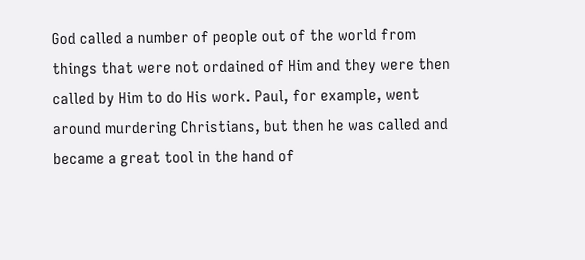God called a number of people out of the world from things that were not ordained of Him and they were then called by Him to do His work. Paul, for example, went around murdering Christians, but then he was called and became a great tool in the hand of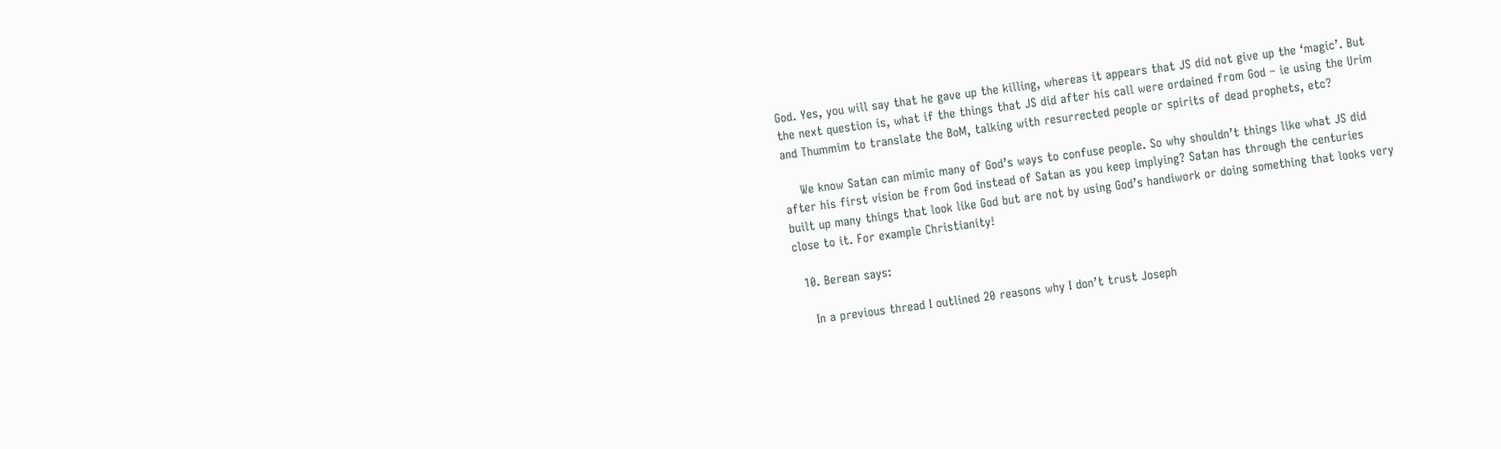God. Yes, you will say that he gave up the killing, whereas it appears that JS did not give up the ‘magic’. But the next question is, what if the things that JS did after his call were ordained from God – ie using the Urim and Thummim to translate the BoM, talking with resurrected people or spirits of dead prophets, etc?

    We know Satan can mimic many of God’s ways to confuse people. So why shouldn’t things like what JS did after his first vision be from God instead of Satan as you keep implying? Satan has through the centuries built up many things that look like God but are not by using God’s handiwork or doing something that looks very close to it. For example Christianity!

  10. Berean says:

    In a previous thread I outlined 20 reasons why I don’t trust Joseph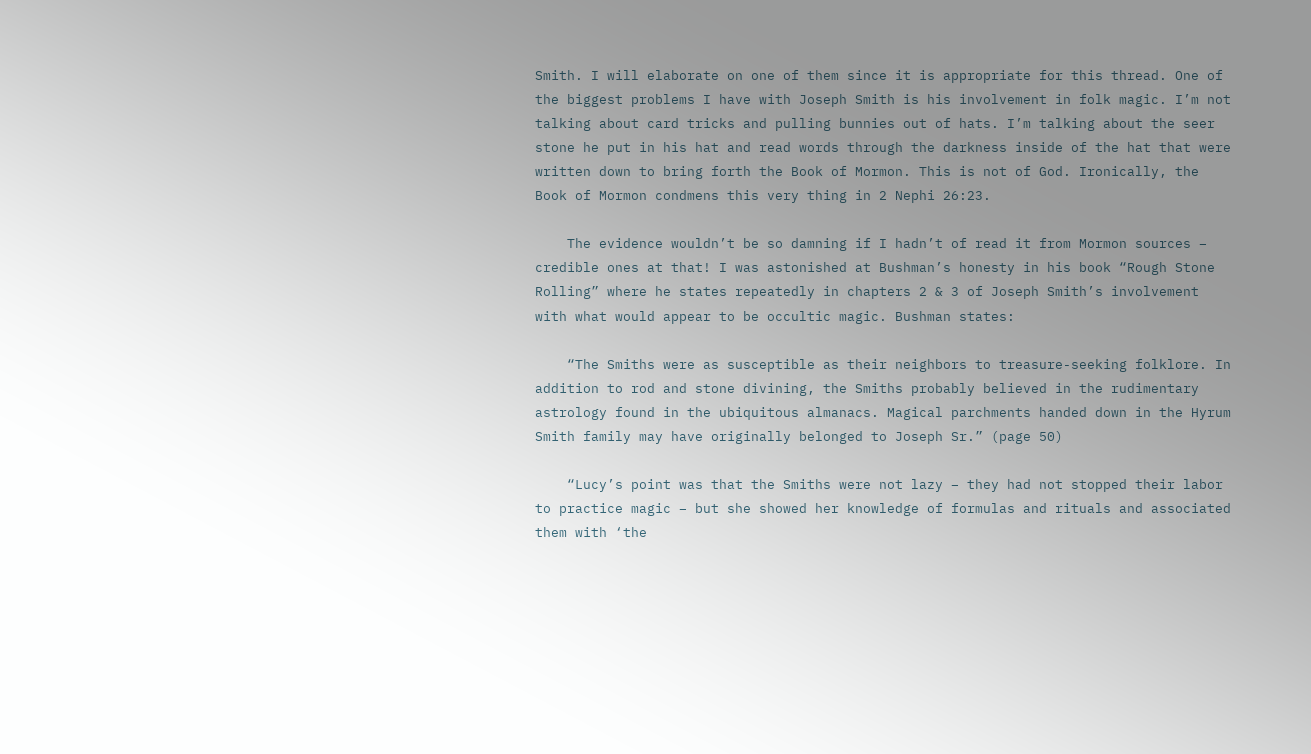Smith. I will elaborate on one of them since it is appropriate for this thread. One of the biggest problems I have with Joseph Smith is his involvement in folk magic. I’m not talking about card tricks and pulling bunnies out of hats. I’m talking about the seer stone he put in his hat and read words through the darkness inside of the hat that were written down to bring forth the Book of Mormon. This is not of God. Ironically, the Book of Mormon condmens this very thing in 2 Nephi 26:23.

    The evidence wouldn’t be so damning if I hadn’t of read it from Mormon sources – credible ones at that! I was astonished at Bushman’s honesty in his book “Rough Stone Rolling” where he states repeatedly in chapters 2 & 3 of Joseph Smith’s involvement with what would appear to be occultic magic. Bushman states:

    “The Smiths were as susceptible as their neighbors to treasure-seeking folklore. In addition to rod and stone divining, the Smiths probably believed in the rudimentary astrology found in the ubiquitous almanacs. Magical parchments handed down in the Hyrum Smith family may have originally belonged to Joseph Sr.” (page 50)

    “Lucy’s point was that the Smiths were not lazy – they had not stopped their labor to practice magic – but she showed her knowledge of formulas and rituals and associated them with ‘the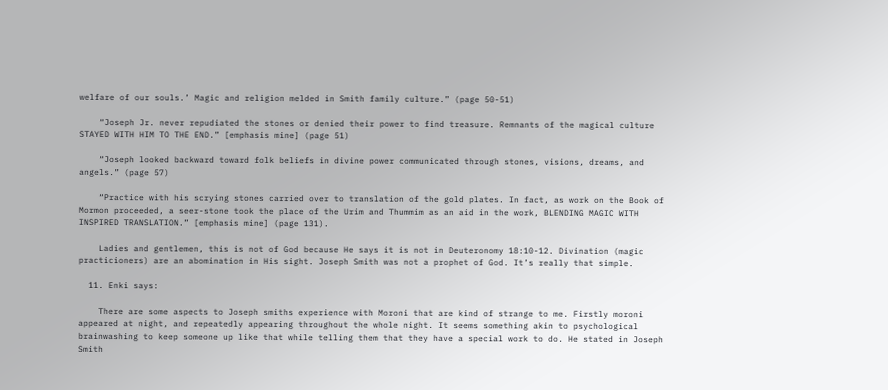welfare of our souls.’ Magic and religion melded in Smith family culture.” (page 50-51)

    “Joseph Jr. never repudiated the stones or denied their power to find treasure. Remnants of the magical culture STAYED WITH HIM TO THE END.” [emphasis mine] (page 51)

    “Joseph looked backward toward folk beliefs in divine power communicated through stones, visions, dreams, and angels.” (page 57)

    “Practice with his scrying stones carried over to translation of the gold plates. In fact, as work on the Book of Mormon proceeded, a seer-stone took the place of the Urim and Thummim as an aid in the work, BLENDING MAGIC WITH INSPIRED TRANSLATION.” [emphasis mine] (page 131).

    Ladies and gentlemen, this is not of God because He says it is not in Deuteronomy 18:10-12. Divination (magic practicioners) are an abomination in His sight. Joseph Smith was not a prophet of God. It’s really that simple.

  11. Enki says:

    There are some aspects to Joseph smiths experience with Moroni that are kind of strange to me. Firstly moroni appeared at night, and repeatedly appearing throughout the whole night. It seems something akin to psychological brainwashing to keep someone up like that while telling them that they have a special work to do. He stated in Joseph Smith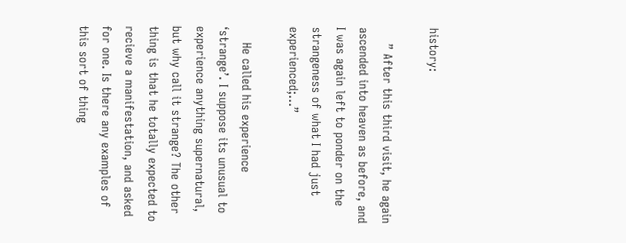history:

    ” After this third visit, he again ascended into heaven as before, and I was again left to ponder on the strangeness of what I had just experienced;…”

    He called his experience ‘strange’. I suppose its unusual to experience anything supernatural, but why call it strange? The other thing is that he totally expected to recieve a manifestation, and asked for one. Is there any examples of this sort of thing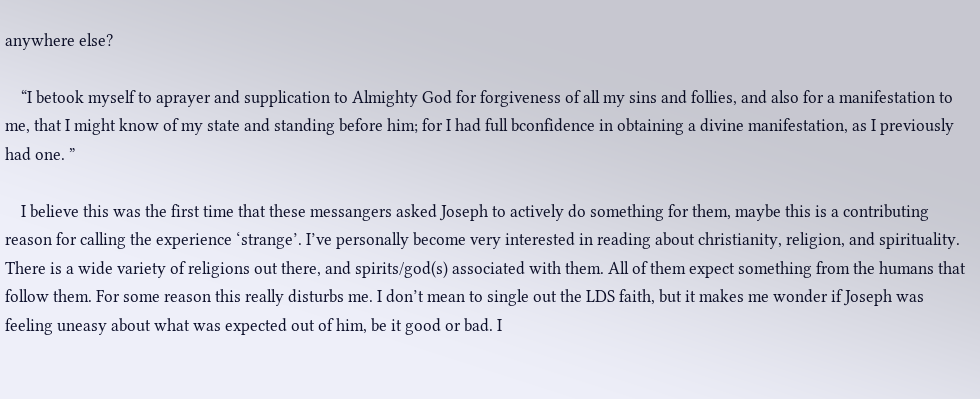anywhere else?

    “I betook myself to aprayer and supplication to Almighty God for forgiveness of all my sins and follies, and also for a manifestation to me, that I might know of my state and standing before him; for I had full bconfidence in obtaining a divine manifestation, as I previously had one. ”

    I believe this was the first time that these messangers asked Joseph to actively do something for them, maybe this is a contributing reason for calling the experience ‘strange’. I’ve personally become very interested in reading about christianity, religion, and spirituality. There is a wide variety of religions out there, and spirits/god(s) associated with them. All of them expect something from the humans that follow them. For some reason this really disturbs me. I don’t mean to single out the LDS faith, but it makes me wonder if Joseph was feeling uneasy about what was expected out of him, be it good or bad. I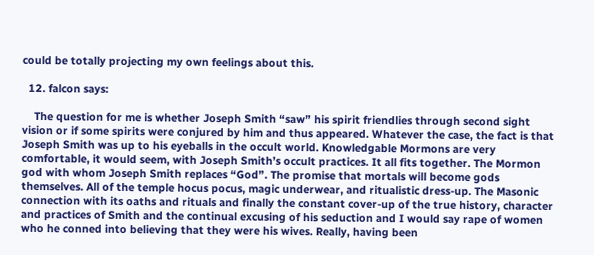could be totally projecting my own feelings about this.

  12. falcon says:

    The question for me is whether Joseph Smith “saw” his spirit friendlies through second sight vision or if some spirits were conjured by him and thus appeared. Whatever the case, the fact is that Joseph Smith was up to his eyeballs in the occult world. Knowledgable Mormons are very comfortable, it would seem, with Joseph Smith’s occult practices. It all fits together. The Mormon god with whom Joseph Smith replaces “God”. The promise that mortals will become gods themselves. All of the temple hocus pocus, magic underwear, and ritualistic dress-up. The Masonic connection with its oaths and rituals and finally the constant cover-up of the true history, character and practices of Smith and the continual excusing of his seduction and I would say rape of women who he conned into believing that they were his wives. Really, having been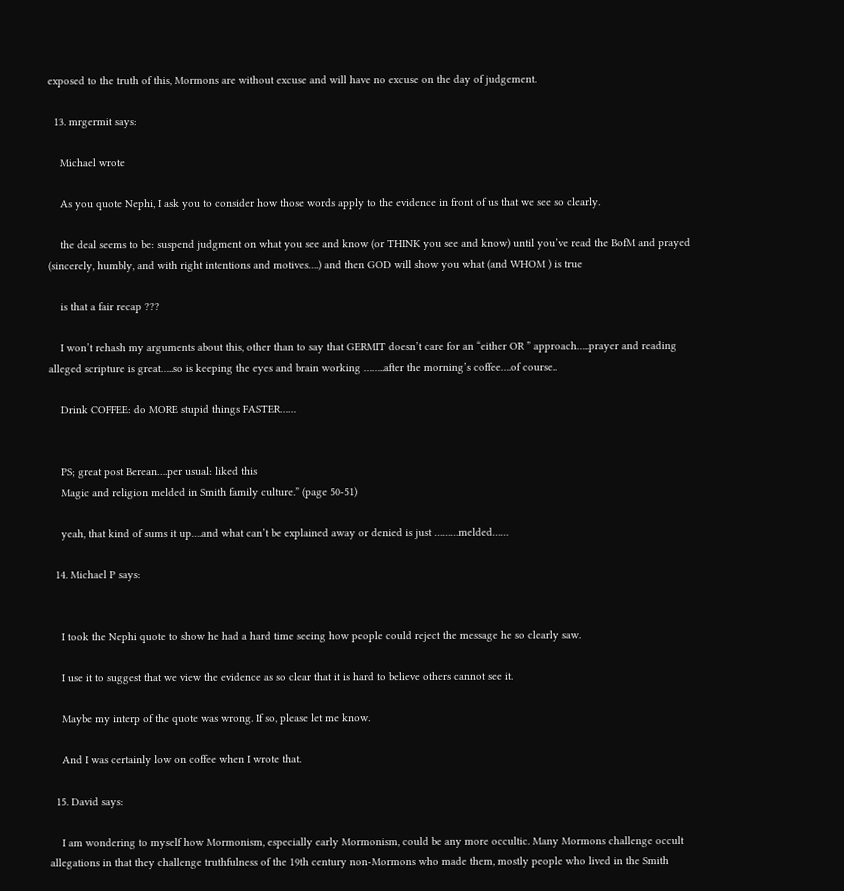exposed to the truth of this, Mormons are without excuse and will have no excuse on the day of judgement.

  13. mrgermit says:

    Michael wrote

    As you quote Nephi, I ask you to consider how those words apply to the evidence in front of us that we see so clearly.

    the deal seems to be: suspend judgment on what you see and know (or THINK you see and know) until you’ve read the BofM and prayed (sincerely, humbly, and with right intentions and motives….) and then GOD will show you what (and WHOM ) is true

    is that a fair recap ???

    I won’t rehash my arguments about this, other than to say that GERMIT doesn’t care for an “either OR ” approach…..prayer and reading alleged scripture is great…..so is keeping the eyes and brain working ……..after the morning’s coffee….of course..

    Drink COFFEE: do MORE stupid things FASTER……


    PS; great post Berean….per usual: liked this
    Magic and religion melded in Smith family culture.” (page 50-51)

    yeah, that kind of sums it up….and what can’t be explained away or denied is just ………melded……

  14. Michael P says:


    I took the Nephi quote to show he had a hard time seeing how people could reject the message he so clearly saw.

    I use it to suggest that we view the evidence as so clear that it is hard to believe others cannot see it.

    Maybe my interp of the quote was wrong. If so, please let me know.

    And I was certainly low on coffee when I wrote that.

  15. David says:

    I am wondering to myself how Mormonism, especially early Mormonism, could be any more occultic. Many Mormons challenge occult allegations in that they challenge truthfulness of the 19th century non-Mormons who made them, mostly people who lived in the Smith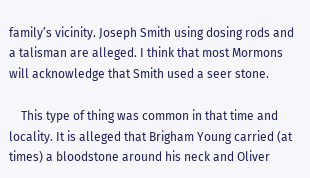family’s vicinity. Joseph Smith using dosing rods and a talisman are alleged. I think that most Mormons will acknowledge that Smith used a seer stone.

    This type of thing was common in that time and locality. It is alleged that Brigham Young carried (at times) a bloodstone around his neck and Oliver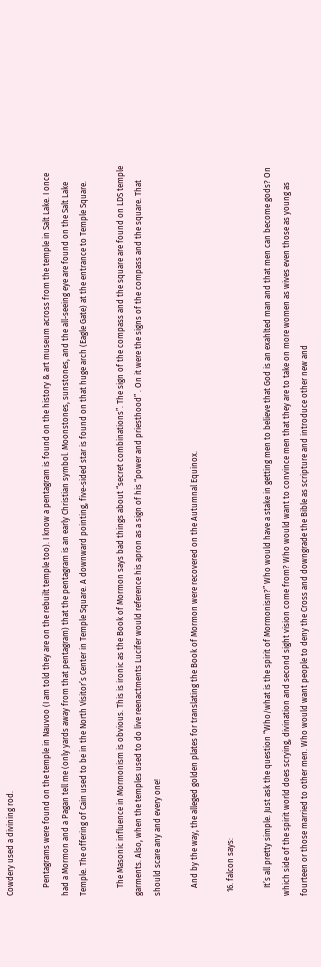Cowdery used a divining rod.

    Pentagrams were found on the temple in Nauvoo (I am told they are on the rebuilt temple too). I know a pentagram is found on the history & art museum across from the temple in Salt Lake. I once had a Mormon and a Pagan tell me (only yards away from that pentagram) that the pentagram is an early Christian symbol. Moonstones, sunstones, and the all-seeing eye are found on the Salt Lake Temple. The offering of Cain used to be in the North Visitor’s Center in Temple Square. A downward pointing, five-sided star is found on that huge arch (Eagle Gate) at the entrance to Temple Square.

    The Masonic influence in Mormonism is obvious. This is ironic as the Book of Mormon says bad things about “secret combinations”. The sign of the compass and the square are found on LDS temple garments. Also, when the temples used to do live reenactments Lucifer would reference his apron as a sign of his “power and priesthood” . On it were the signs of the compass and the square. That should scare any and every one!

    And by the way, the alleged golden plates for translating the Book of Mormon were recovered on the Autumnal Equinox.

  16. falcon says:

    It’s all pretty simple. Just ask the question “Who/what is the spirit of Mormonism?” Who would have a stake in getting men to believe that God is an exahlted man and that men can become gods? On which side of the spirit world does scrying, divination and second sight vision come from? Who would want to convince men that they are to take on more women as wives even those as young as fourteen or those married to other men. Who would want people to deny the Cross and downgrade the Bible as scripture and introduce other new and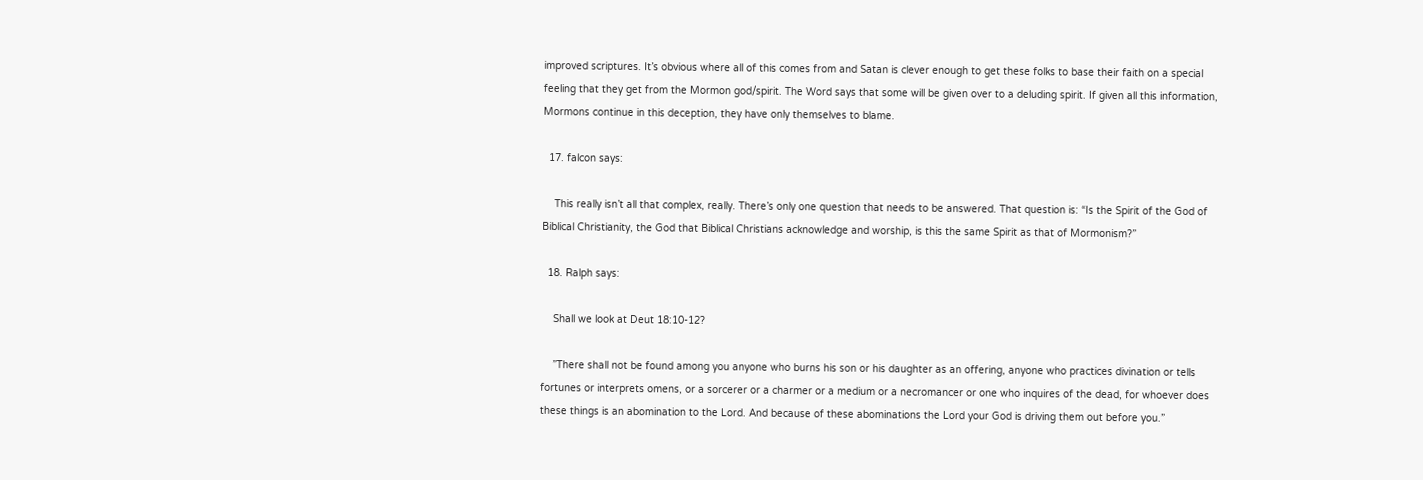improved scriptures. It’s obvious where all of this comes from and Satan is clever enough to get these folks to base their faith on a special feeling that they get from the Mormon god/spirit. The Word says that some will be given over to a deluding spirit. If given all this information, Mormons continue in this deception, they have only themselves to blame.

  17. falcon says:

    This really isn’t all that complex, really. There’s only one question that needs to be answered. That question is: “Is the Spirit of the God of Biblical Christianity, the God that Biblical Christians acknowledge and worship, is this the same Spirit as that of Mormonism?”

  18. Ralph says:

    Shall we look at Deut 18:10-12?

    ”There shall not be found among you anyone who burns his son or his daughter as an offering, anyone who practices divination or tells fortunes or interprets omens, or a sorcerer or a charmer or a medium or a necromancer or one who inquires of the dead, for whoever does these things is an abomination to the Lord. And because of these abominations the Lord your God is driving them out before you.”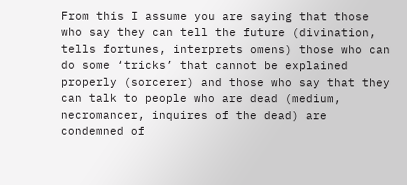From this I assume you are saying that those who say they can tell the future (divination, tells fortunes, interprets omens) those who can do some ‘tricks’ that cannot be explained properly (sorcerer) and those who say that they can talk to people who are dead (medium, necromancer, inquires of the dead) are condemned of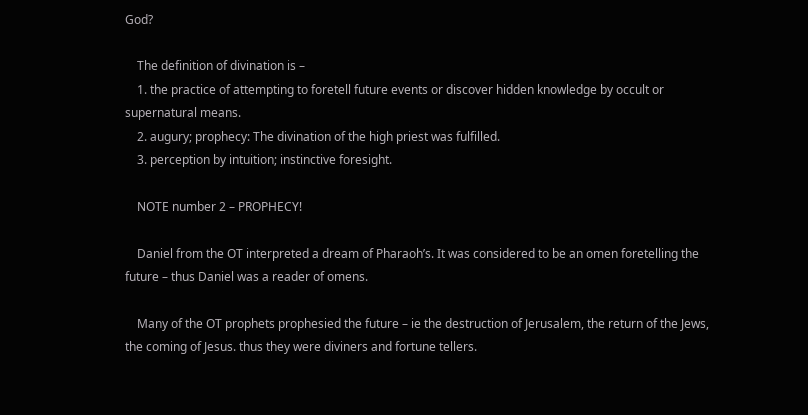God?

    The definition of divination is –
    1. the practice of attempting to foretell future events or discover hidden knowledge by occult or supernatural means.
    2. augury; prophecy: The divination of the high priest was fulfilled.
    3. perception by intuition; instinctive foresight.

    NOTE number 2 – PROPHECY!

    Daniel from the OT interpreted a dream of Pharaoh’s. It was considered to be an omen foretelling the future – thus Daniel was a reader of omens.

    Many of the OT prophets prophesied the future – ie the destruction of Jerusalem, the return of the Jews, the coming of Jesus. thus they were diviners and fortune tellers.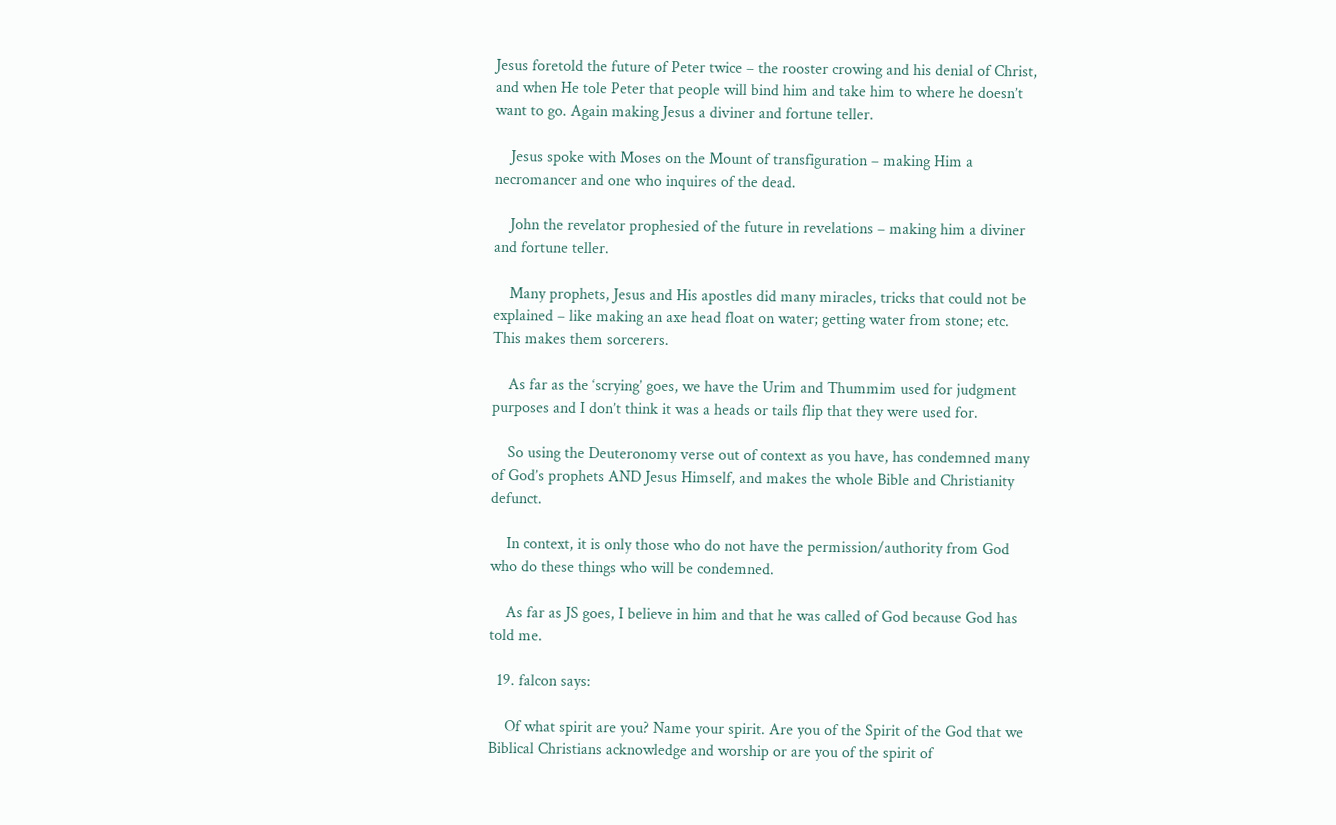Jesus foretold the future of Peter twice – the rooster crowing and his denial of Christ, and when He tole Peter that people will bind him and take him to where he doesn’t want to go. Again making Jesus a diviner and fortune teller.

    Jesus spoke with Moses on the Mount of transfiguration – making Him a necromancer and one who inquires of the dead.

    John the revelator prophesied of the future in revelations – making him a diviner and fortune teller.

    Many prophets, Jesus and His apostles did many miracles, tricks that could not be explained – like making an axe head float on water; getting water from stone; etc. This makes them sorcerers.

    As far as the ‘scrying’ goes, we have the Urim and Thummim used for judgment purposes and I don’t think it was a heads or tails flip that they were used for.

    So using the Deuteronomy verse out of context as you have, has condemned many of God’s prophets AND Jesus Himself, and makes the whole Bible and Christianity defunct.

    In context, it is only those who do not have the permission/authority from God who do these things who will be condemned.

    As far as JS goes, I believe in him and that he was called of God because God has told me.

  19. falcon says:

    Of what spirit are you? Name your spirit. Are you of the Spirit of the God that we Biblical Christians acknowledge and worship or are you of the spirit of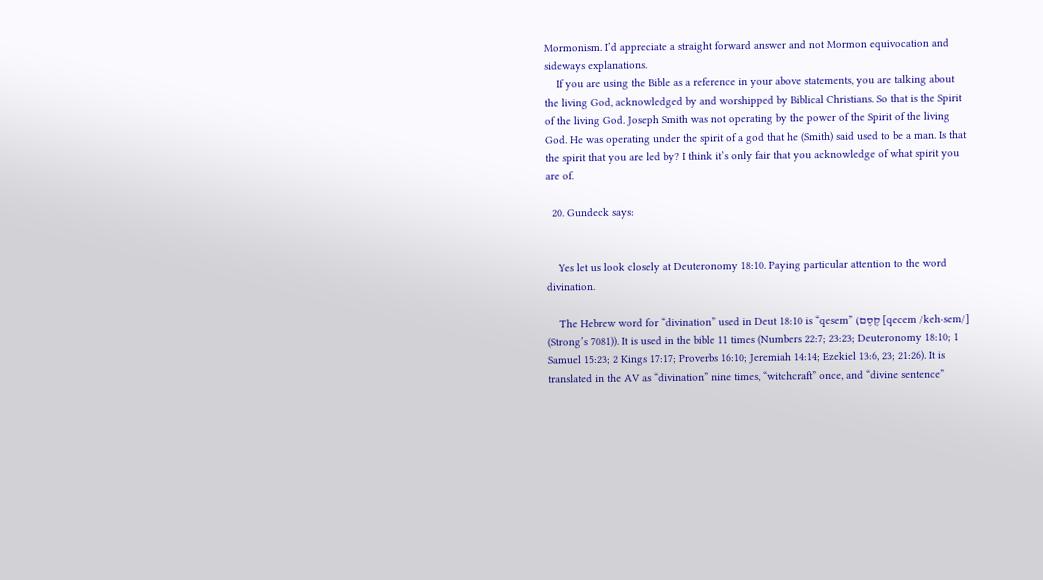Mormonism. I’d appreciate a straight forward answer and not Mormon equivocation and sideways explanations.
    If you are using the Bible as a reference in your above statements, you are talking about the living God, acknowledged by and worshipped by Biblical Christians. So that is the Spirit of the living God. Joseph Smith was not operating by the power of the Spirit of the living God. He was operating under the spirit of a god that he (Smith) said used to be a man. Is that the spirit that you are led by? I think it’s only fair that you acknowledge of what spirit you are of.

  20. Gundeck says:


    Yes let us look closely at Deuteronomy 18:10. Paying particular attention to the word divination.

    The Hebrew word for “divination” used in Deut 18:10 is “qesem” (קֶסֶם [qecem /keh·sem/] (Strong’s 7081)). It is used in the bible 11 times (Numbers 22:7; 23:23; Deuteronomy 18:10; 1 Samuel 15:23; 2 Kings 17:17; Proverbs 16:10; Jeremiah 14:14; Ezekiel 13:6, 23; 21:26). It is translated in the AV as “divination” nine times, “witchcraft” once, and “divine sentence”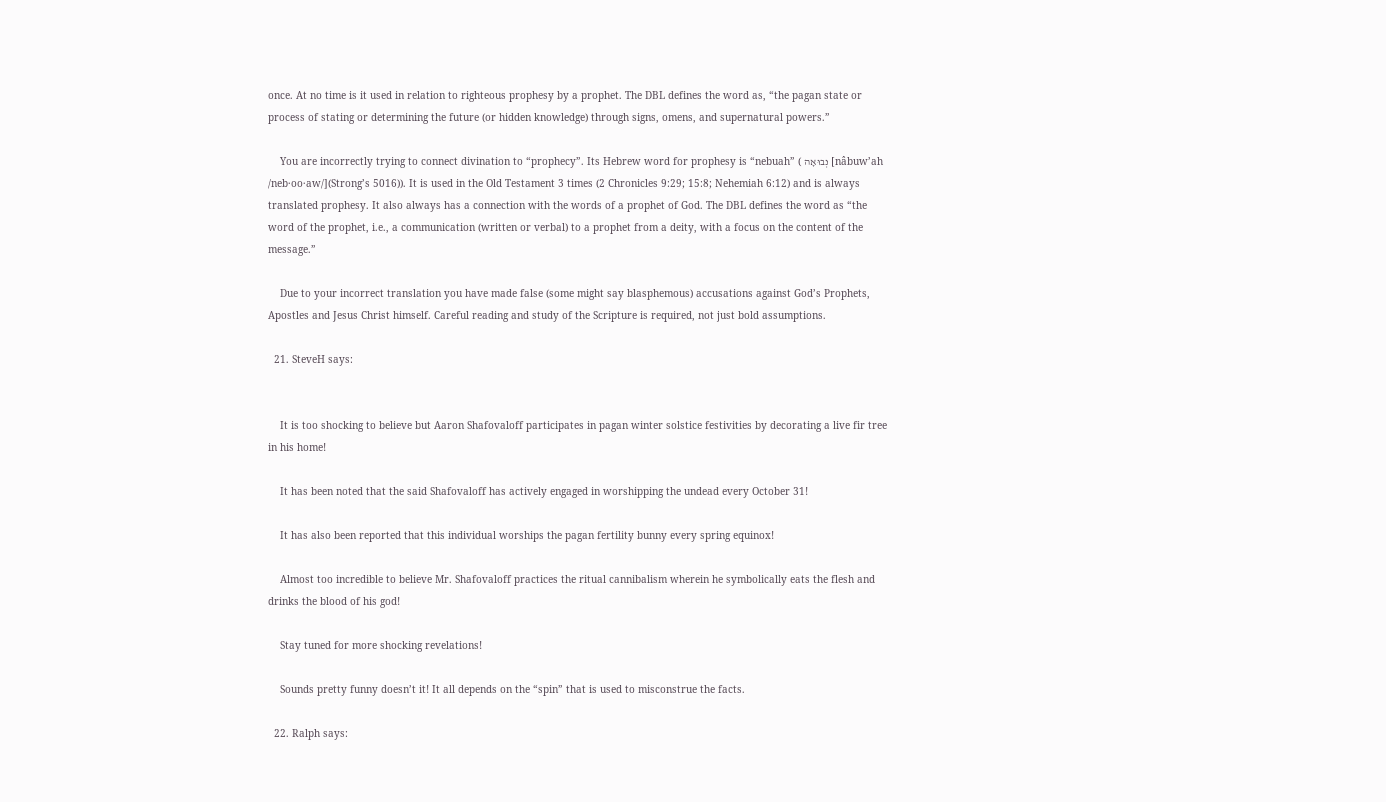once. At no time is it used in relation to righteous prophesy by a prophet. The DBL defines the word as, “the pagan state or process of stating or determining the future (or hidden knowledge) through signs, omens, and supernatural powers.”

    You are incorrectly trying to connect divination to “prophecy”. Its Hebrew word for prophesy is “nebuah” ( נְבוּאָה [nâbuw’ah /neb·oo·aw/](Strong’s 5016)). It is used in the Old Testament 3 times (2 Chronicles 9:29; 15:8; Nehemiah 6:12) and is always translated prophesy. It also always has a connection with the words of a prophet of God. The DBL defines the word as “the word of the prophet, i.e., a communication (written or verbal) to a prophet from a deity, with a focus on the content of the message.”

    Due to your incorrect translation you have made false (some might say blasphemous) accusations against God’s Prophets, Apostles and Jesus Christ himself. Careful reading and study of the Scripture is required, not just bold assumptions.

  21. SteveH says:


    It is too shocking to believe but Aaron Shafovaloff participates in pagan winter solstice festivities by decorating a live fir tree in his home!

    It has been noted that the said Shafovaloff has actively engaged in worshipping the undead every October 31!

    It has also been reported that this individual worships the pagan fertility bunny every spring equinox!

    Almost too incredible to believe Mr. Shafovaloff practices the ritual cannibalism wherein he symbolically eats the flesh and drinks the blood of his god!

    Stay tuned for more shocking revelations!

    Sounds pretty funny doesn’t it! It all depends on the “spin” that is used to misconstrue the facts.

  22. Ralph says: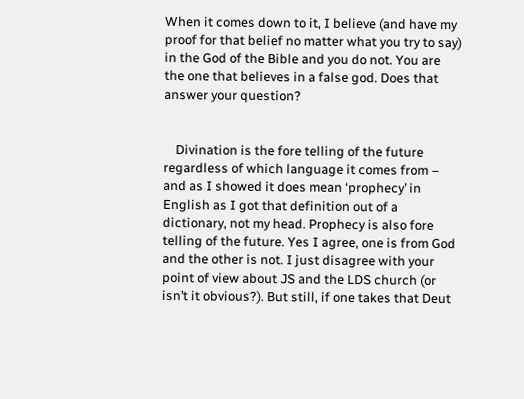When it comes down to it, I believe (and have my proof for that belief no matter what you try to say) in the God of the Bible and you do not. You are the one that believes in a false god. Does that answer your question?


    Divination is the fore telling of the future regardless of which language it comes from – and as I showed it does mean ‘prophecy’ in English as I got that definition out of a dictionary, not my head. Prophecy is also fore telling of the future. Yes I agree, one is from God and the other is not. I just disagree with your point of view about JS and the LDS church (or isn’t it obvious?). But still, if one takes that Deut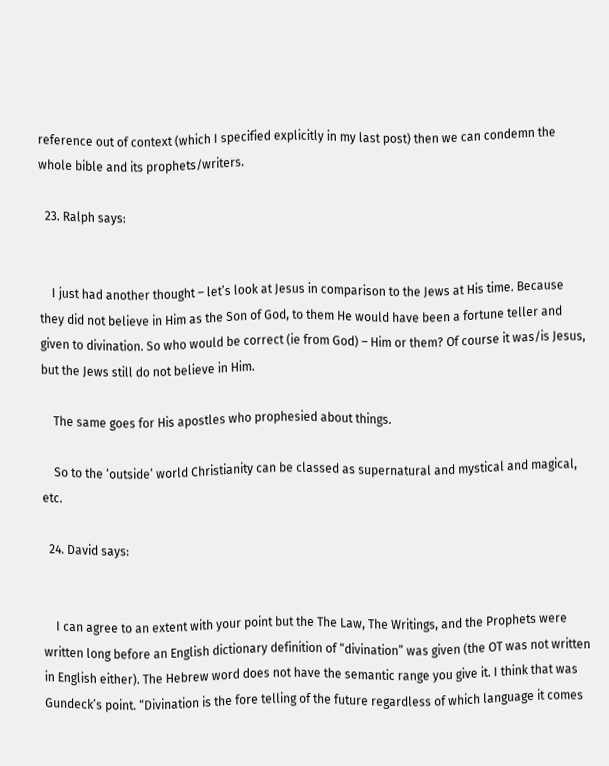reference out of context (which I specified explicitly in my last post) then we can condemn the whole bible and its prophets/writers.

  23. Ralph says:


    I just had another thought – let’s look at Jesus in comparison to the Jews at His time. Because they did not believe in Him as the Son of God, to them He would have been a fortune teller and given to divination. So who would be correct (ie from God) – Him or them? Of course it was/is Jesus, but the Jews still do not believe in Him.

    The same goes for His apostles who prophesied about things.

    So to the ‘outside’ world Christianity can be classed as supernatural and mystical and magical, etc.

  24. David says:


    I can agree to an extent with your point but the The Law, The Writings, and the Prophets were written long before an English dictionary definition of “divination” was given (the OT was not written in English either). The Hebrew word does not have the semantic range you give it. I think that was Gundeck’s point. “Divination is the fore telling of the future regardless of which language it comes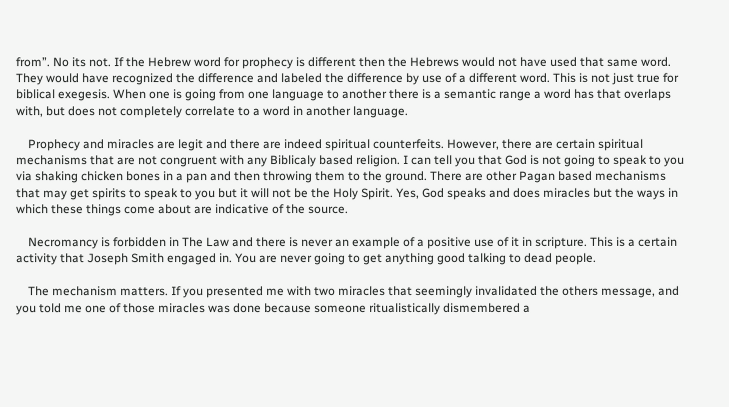from”. No its not. If the Hebrew word for prophecy is different then the Hebrews would not have used that same word. They would have recognized the difference and labeled the difference by use of a different word. This is not just true for biblical exegesis. When one is going from one language to another there is a semantic range a word has that overlaps with, but does not completely correlate to a word in another language.

    Prophecy and miracles are legit and there are indeed spiritual counterfeits. However, there are certain spiritual mechanisms that are not congruent with any Biblicaly based religion. I can tell you that God is not going to speak to you via shaking chicken bones in a pan and then throwing them to the ground. There are other Pagan based mechanisms that may get spirits to speak to you but it will not be the Holy Spirit. Yes, God speaks and does miracles but the ways in which these things come about are indicative of the source.

    Necromancy is forbidden in The Law and there is never an example of a positive use of it in scripture. This is a certain activity that Joseph Smith engaged in. You are never going to get anything good talking to dead people.

    The mechanism matters. If you presented me with two miracles that seemingly invalidated the others message, and you told me one of those miracles was done because someone ritualistically dismembered a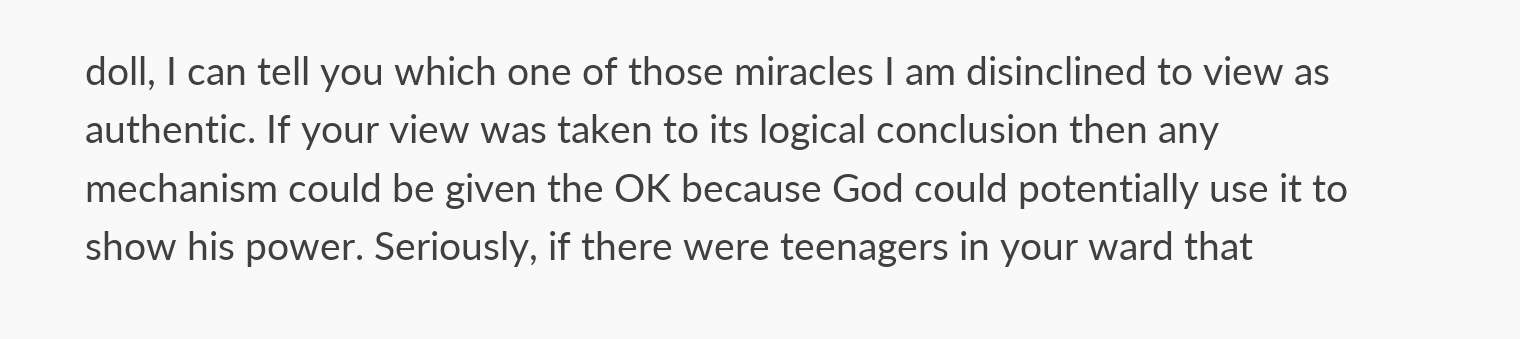doll, I can tell you which one of those miracles I am disinclined to view as authentic. If your view was taken to its logical conclusion then any mechanism could be given the OK because God could potentially use it to show his power. Seriously, if there were teenagers in your ward that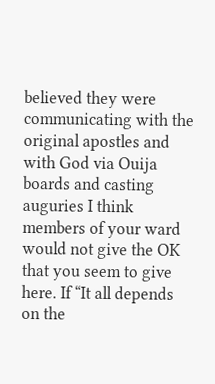believed they were communicating with the original apostles and with God via Ouija boards and casting auguries I think members of your ward would not give the OK that you seem to give here. If “It all depends on the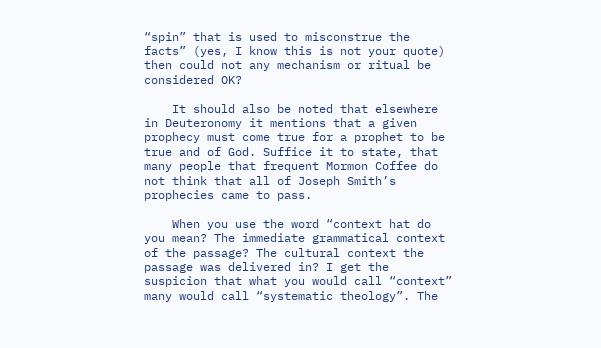“spin” that is used to misconstrue the facts” (yes, I know this is not your quote) then could not any mechanism or ritual be considered OK?

    It should also be noted that elsewhere in Deuteronomy it mentions that a given prophecy must come true for a prophet to be true and of God. Suffice it to state, that many people that frequent Mormon Coffee do not think that all of Joseph Smith’s prophecies came to pass.

    When you use the word “context hat do you mean? The immediate grammatical context of the passage? The cultural context the passage was delivered in? I get the suspicion that what you would call “context” many would call “systematic theology”. The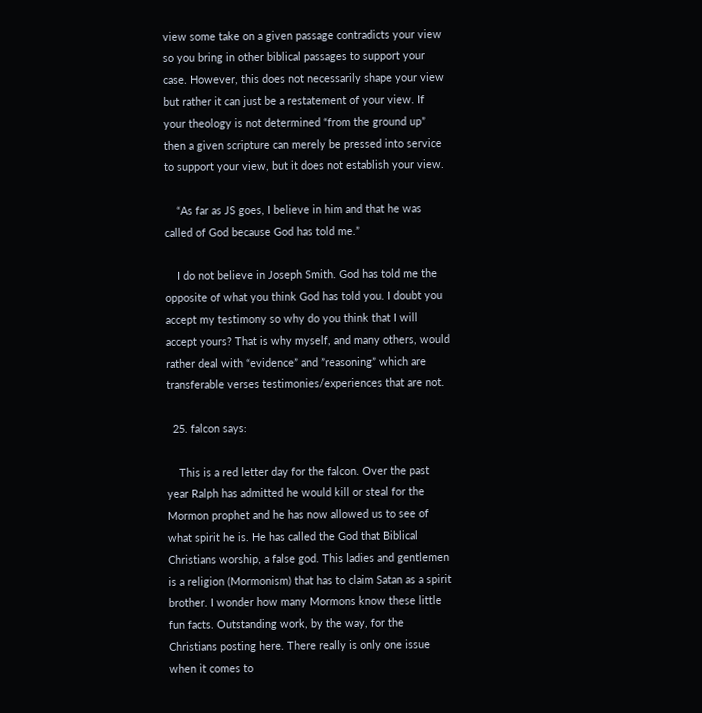view some take on a given passage contradicts your view so you bring in other biblical passages to support your case. However, this does not necessarily shape your view but rather it can just be a restatement of your view. If your theology is not determined “from the ground up” then a given scripture can merely be pressed into service to support your view, but it does not establish your view.

    “As far as JS goes, I believe in him and that he was called of God because God has told me.”

    I do not believe in Joseph Smith. God has told me the opposite of what you think God has told you. I doubt you accept my testimony so why do you think that I will accept yours? That is why myself, and many others, would rather deal with “evidence” and ”reasoning” which are transferable verses testimonies/experiences that are not.

  25. falcon says:

    This is a red letter day for the falcon. Over the past year Ralph has admitted he would kill or steal for the Mormon prophet and he has now allowed us to see of what spirit he is. He has called the God that Biblical Christians worship, a false god. This ladies and gentlemen is a religion (Mormonism) that has to claim Satan as a spirit brother. I wonder how many Mormons know these little fun facts. Outstanding work, by the way, for the Christians posting here. There really is only one issue when it comes to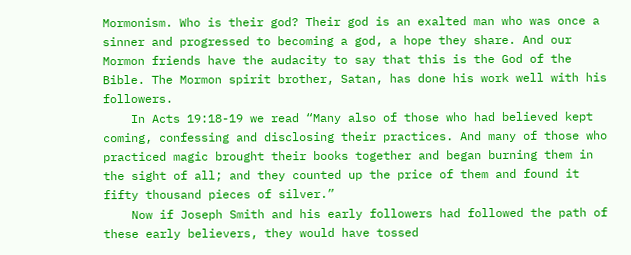Mormonism. Who is their god? Their god is an exalted man who was once a sinner and progressed to becoming a god, a hope they share. And our Mormon friends have the audacity to say that this is the God of the Bible. The Mormon spirit brother, Satan, has done his work well with his followers.
    In Acts 19:18-19 we read “Many also of those who had believed kept coming, confessing and disclosing their practices. And many of those who practiced magic brought their books together and began burning them in the sight of all; and they counted up the price of them and found it fifty thousand pieces of silver.”
    Now if Joseph Smith and his early followers had followed the path of these early believers, they would have tossed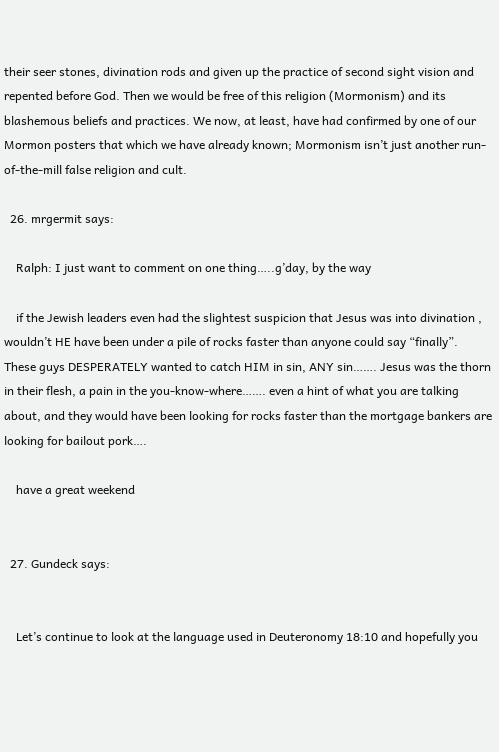their seer stones, divination rods and given up the practice of second sight vision and repented before God. Then we would be free of this religion (Mormonism) and its blashemous beliefs and practices. We now, at least, have had confirmed by one of our Mormon posters that which we have already known; Mormonism isn’t just another run-of-the-mill false religion and cult.

  26. mrgermit says:

    Ralph: I just want to comment on one thing…..g’day, by the way

    if the Jewish leaders even had the slightest suspicion that Jesus was into divination , wouldn’t HE have been under a pile of rocks faster than anyone could say “finally”. These guys DESPERATELY wanted to catch HIM in sin, ANY sin……. Jesus was the thorn in their flesh, a pain in the you-know-where……. even a hint of what you are talking about, and they would have been looking for rocks faster than the mortgage bankers are looking for bailout pork….

    have a great weekend


  27. Gundeck says:


    Let’s continue to look at the language used in Deuteronomy 18:10 and hopefully you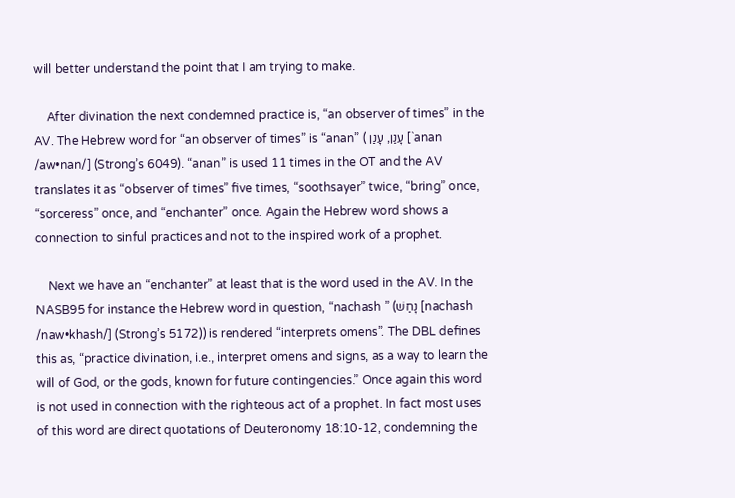will better understand the point that I am trying to make.

    After divination the next condemned practice is, “an observer of times” in the AV. The Hebrew word for “an observer of times” is “anan” ( עָנַן, עָנַן [`anan /aw•nan/] (Strong’s 6049). “anan” is used 11 times in the OT and the AV translates it as “observer of times” five times, “soothsayer” twice, “bring” once, “sorceress” once, and “enchanter” once. Again the Hebrew word shows a connection to sinful practices and not to the inspired work of a prophet.

    Next we have an “enchanter” at least that is the word used in the AV. In the NASB95 for instance the Hebrew word in question, “nachash ” (נָחַשׁ [nachash /naw•khash/] (Strong’s 5172)) is rendered “interprets omens”. The DBL defines this as, “practice divination, i.e., interpret omens and signs, as a way to learn the will of God, or the gods, known for future contingencies.” Once again this word is not used in connection with the righteous act of a prophet. In fact most uses of this word are direct quotations of Deuteronomy 18:10-12, condemning the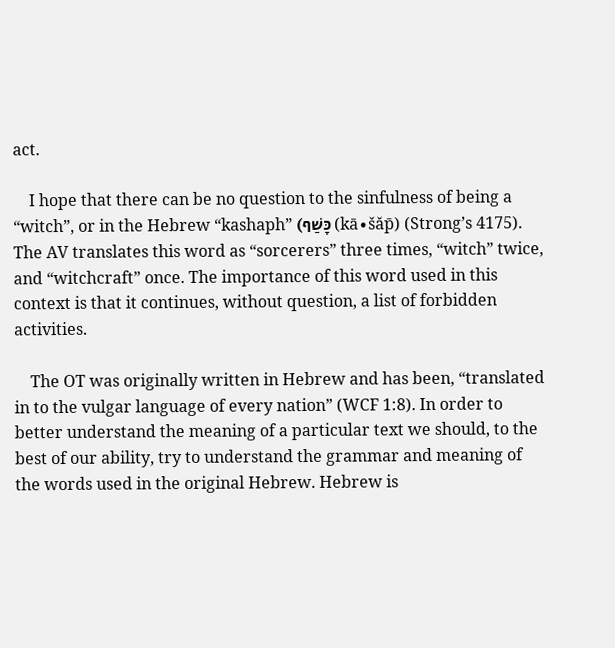act.

    I hope that there can be no question to the sinfulness of being a “witch”, or in the Hebrew “kashaph” (כָּשַׁף (kā∙šǎp̄) (Strong’s 4175). The AV translates this word as “sorcerers” three times, “witch” twice, and “witchcraft” once. The importance of this word used in this context is that it continues, without question, a list of forbidden activities.

    The OT was originally written in Hebrew and has been, “translated in to the vulgar language of every nation” (WCF 1:8). In order to better understand the meaning of a particular text we should, to the best of our ability, try to understand the grammar and meaning of the words used in the original Hebrew. Hebrew is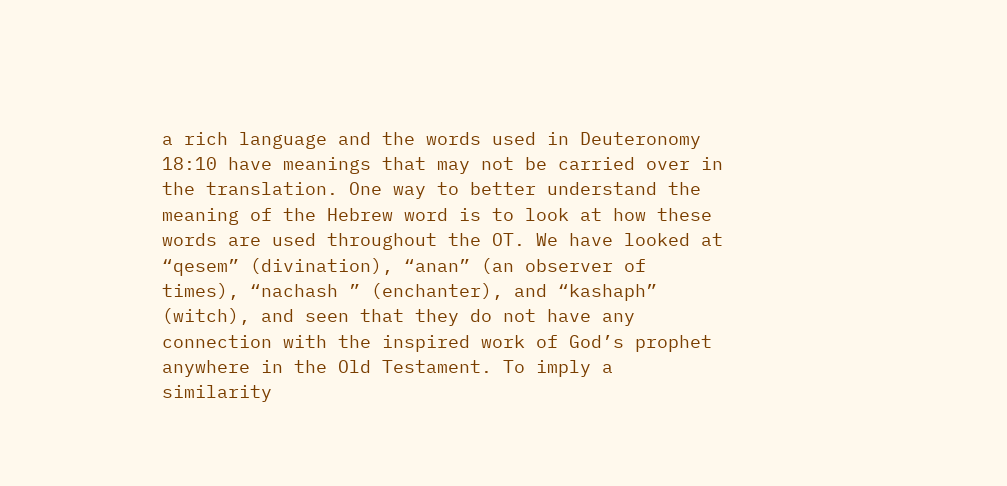a rich language and the words used in Deuteronomy 18:10 have meanings that may not be carried over in the translation. One way to better understand the meaning of the Hebrew word is to look at how these words are used throughout the OT. We have looked at “qesem” (divination), “anan” (an observer of times), “nachash ” (enchanter), and “kashaph” (witch), and seen that they do not have any connection with the inspired work of God’s prophet anywhere in the Old Testament. To imply a similarity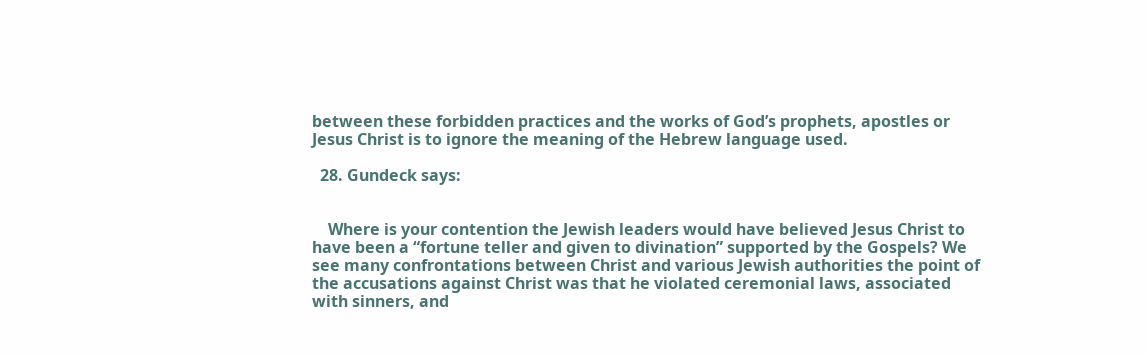between these forbidden practices and the works of God’s prophets, apostles or Jesus Christ is to ignore the meaning of the Hebrew language used.

  28. Gundeck says:


    Where is your contention the Jewish leaders would have believed Jesus Christ to have been a “fortune teller and given to divination” supported by the Gospels? We see many confrontations between Christ and various Jewish authorities the point of the accusations against Christ was that he violated ceremonial laws, associated with sinners, and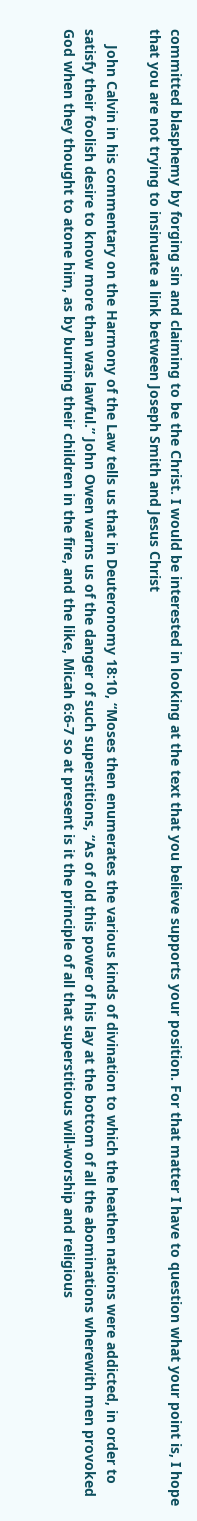committed blasphemy by forging sin and claiming to be the Christ. I would be interested in looking at the text that you believe supports your position. For that matter I have to question what your point is, I hope that you are not trying to insinuate a link between Joseph Smith and Jesus Christ

    John Calvin in his commentary on the Harmony of the Law tells us that in Deuteronomy 18:10, “Moses then enumerates the various kinds of divination to which the heathen nations were addicted, in order to satisfy their foolish desire to know more than was lawful.” John Owen warns us of the danger of such superstitions, “As of old this power of his lay at the bottom of all the abominations wherewith men provoked God when they thought to atone him, as by burning their children in the fire, and the like, Micah 6:6-7 so at present is it the principle of all that superstitious will-worship and religious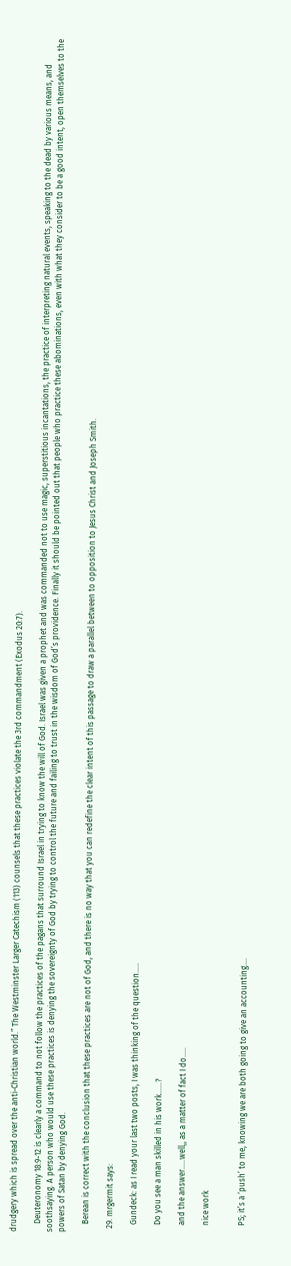drudgery which is spread over the anti-Christian world.” The Westminster Larger Catechism (113) counsels that these practices violate the 3rd commandment (Exodus 20:7).

    Deuteronomy 18:9-12 is clearly a command to not follow the practices of the pagans that surround Israel in trying to know the will of God. Israel was given a prophet and was commanded not to use magic, superstitious incantations, the practice of interpreting natural events, speaking to the dead by various means, and soothsaying. A person who would use these practices is denying the sovereignty of God by trying to control the future and failing to trust in the wisdom of God’s providence. Finally it should be pointed out that people who practice these abominations, even with what they consider to be a good intent, open themselves to the powers of Satan by denying God.

    Berean is correct with the conclusion that these practices are not of God, and there is no way that you can redefine the clear intent of this passage to draw a parallel between to opposition to Jesus Christ and Joseph Smith.

  29. mrgermit says:

    Gundeck: as I read your last two posts, I was thinking of the question…..

    Do you see a man skilled in his work……?

    and the answer…..well,, as a matter of fact I do…..

    nice work


    PS; it’s a ‘push’ to me, knowing we are both going to give an accounting….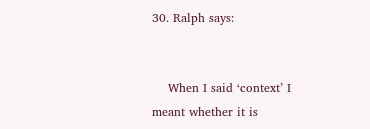30. Ralph says:


    When I said ‘context’ I meant whether it is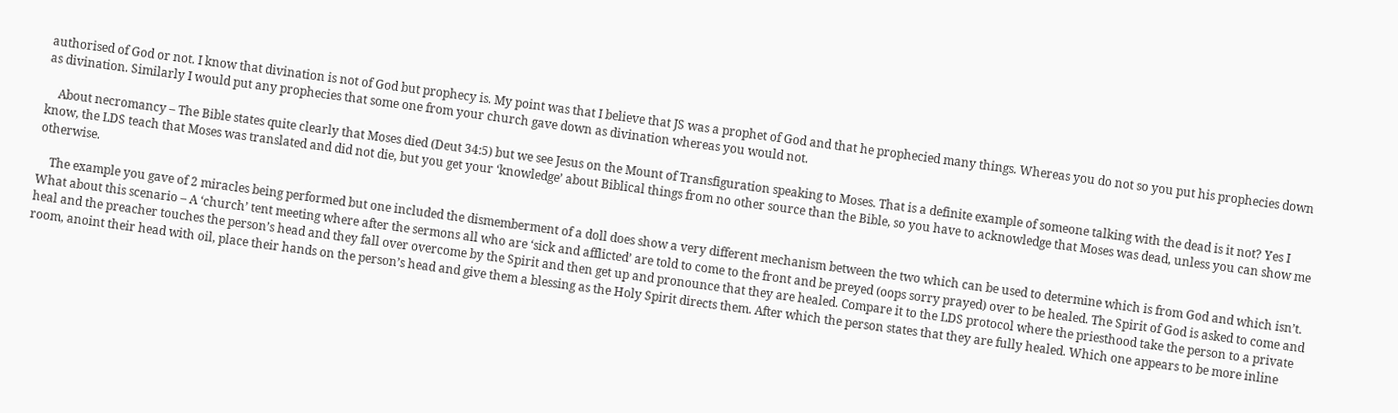authorised of God or not. I know that divination is not of God but prophecy is. My point was that I believe that JS was a prophet of God and that he prophecied many things. Whereas you do not so you put his prophecies down as divination. Similarly I would put any prophecies that some one from your church gave down as divination whereas you would not.

    About necromancy – The Bible states quite clearly that Moses died (Deut 34:5) but we see Jesus on the Mount of Transfiguration speaking to Moses. That is a definite example of someone talking with the dead is it not? Yes I know, the LDS teach that Moses was translated and did not die, but you get your ‘knowledge’ about Biblical things from no other source than the Bible, so you have to acknowledge that Moses was dead, unless you can show me otherwise.

    The example you gave of 2 miracles being performed but one included the dismemberment of a doll does show a very different mechanism between the two which can be used to determine which is from God and which isn’t. What about this scenario – A ‘church’ tent meeting where after the sermons all who are ‘sick and afflicted’ are told to come to the front and be preyed (oops sorry prayed) over to be healed. The Spirit of God is asked to come and heal and the preacher touches the person’s head and they fall over overcome by the Spirit and then get up and pronounce that they are healed. Compare it to the LDS protocol where the priesthood take the person to a private room, anoint their head with oil, place their hands on the person’s head and give them a blessing as the Holy Spirit directs them. After which the person states that they are fully healed. Which one appears to be more inline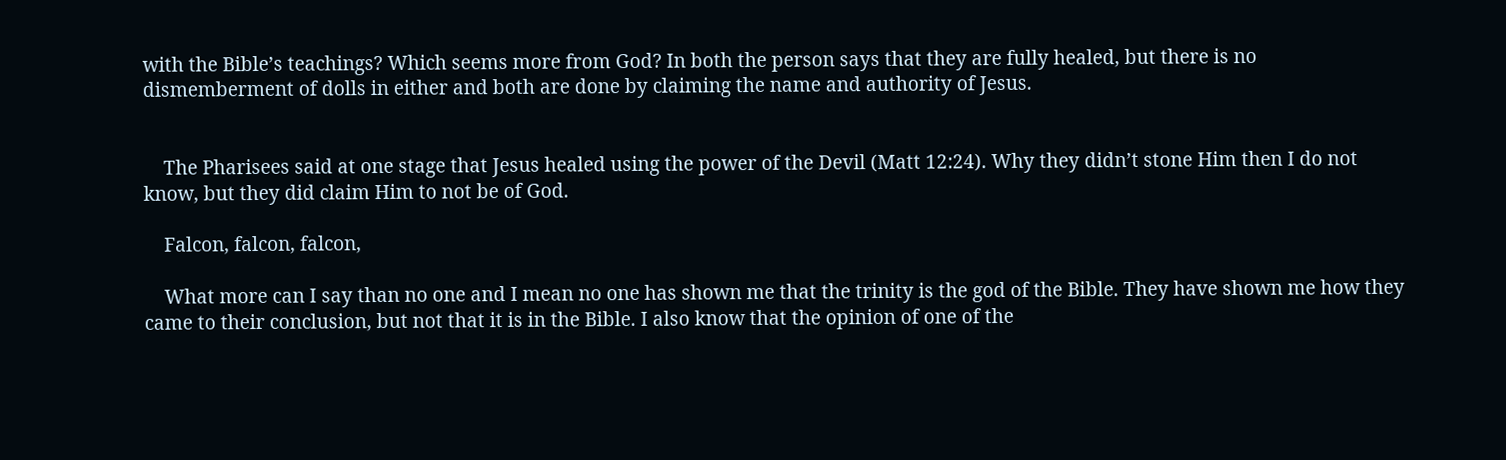with the Bible’s teachings? Which seems more from God? In both the person says that they are fully healed, but there is no dismemberment of dolls in either and both are done by claiming the name and authority of Jesus.


    The Pharisees said at one stage that Jesus healed using the power of the Devil (Matt 12:24). Why they didn’t stone Him then I do not know, but they did claim Him to not be of God.

    Falcon, falcon, falcon,

    What more can I say than no one and I mean no one has shown me that the trinity is the god of the Bible. They have shown me how they came to their conclusion, but not that it is in the Bible. I also know that the opinion of one of the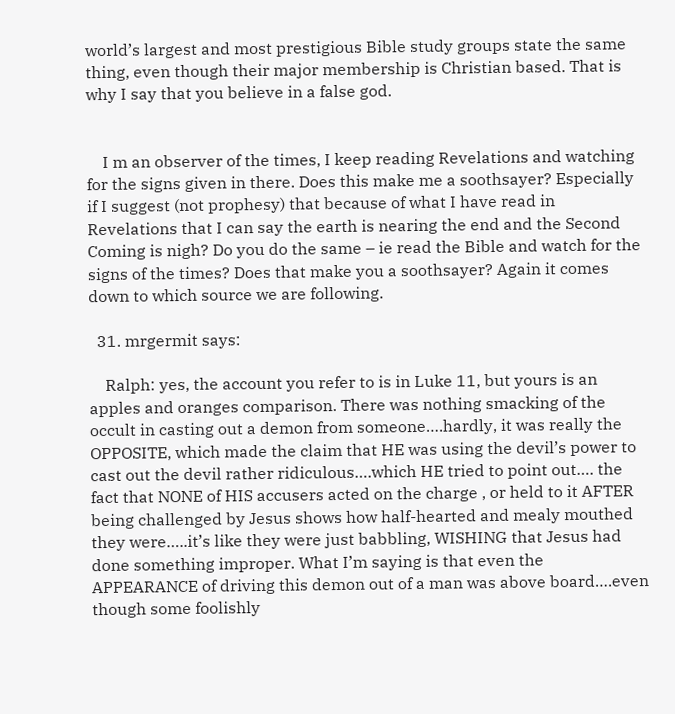world’s largest and most prestigious Bible study groups state the same thing, even though their major membership is Christian based. That is why I say that you believe in a false god.


    I m an observer of the times, I keep reading Revelations and watching for the signs given in there. Does this make me a soothsayer? Especially if I suggest (not prophesy) that because of what I have read in Revelations that I can say the earth is nearing the end and the Second Coming is nigh? Do you do the same – ie read the Bible and watch for the signs of the times? Does that make you a soothsayer? Again it comes down to which source we are following.

  31. mrgermit says:

    Ralph: yes, the account you refer to is in Luke 11, but yours is an apples and oranges comparison. There was nothing smacking of the occult in casting out a demon from someone….hardly, it was really the OPPOSITE, which made the claim that HE was using the devil’s power to cast out the devil rather ridiculous….which HE tried to point out…. the fact that NONE of HIS accusers acted on the charge , or held to it AFTER being challenged by Jesus shows how half-hearted and mealy mouthed they were…..it’s like they were just babbling, WISHING that Jesus had done something improper. What I’m saying is that even the APPEARANCE of driving this demon out of a man was above board….even though some foolishly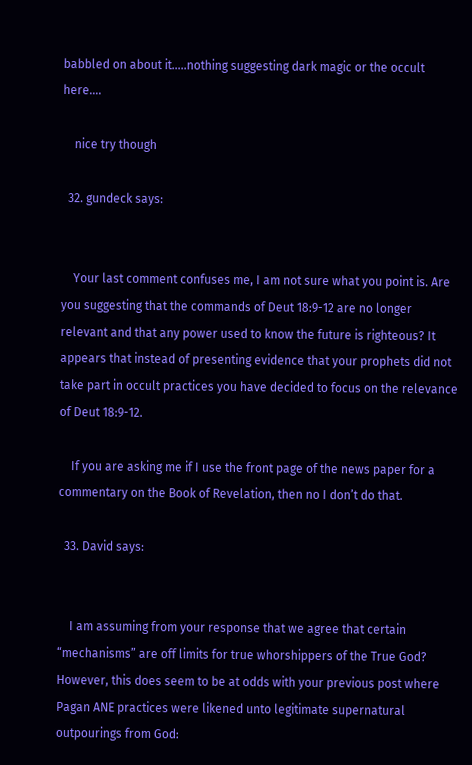babbled on about it…..nothing suggesting dark magic or the occult here….

    nice try though

  32. gundeck says:


    Your last comment confuses me, I am not sure what you point is. Are you suggesting that the commands of Deut 18:9-12 are no longer relevant and that any power used to know the future is righteous? It appears that instead of presenting evidence that your prophets did not take part in occult practices you have decided to focus on the relevance of Deut 18:9-12.

    If you are asking me if I use the front page of the news paper for a commentary on the Book of Revelation, then no I don’t do that.

  33. David says:


    I am assuming from your response that we agree that certain “mechanisms” are off limits for true whorshippers of the True God? However, this does seem to be at odds with your previous post where Pagan ANE practices were likened unto legitimate supernatural outpourings from God: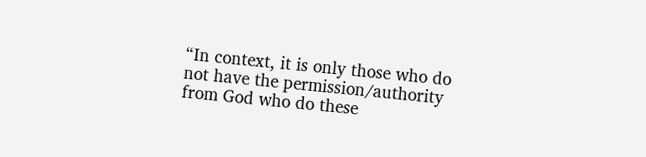“In context, it is only those who do not have the permission/authority from God who do these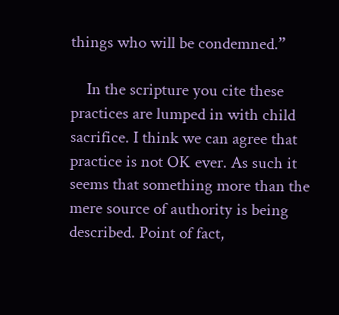things who will be condemned.”

    In the scripture you cite these practices are lumped in with child sacrifice. I think we can agree that practice is not OK ever. As such it seems that something more than the mere source of authority is being described. Point of fact,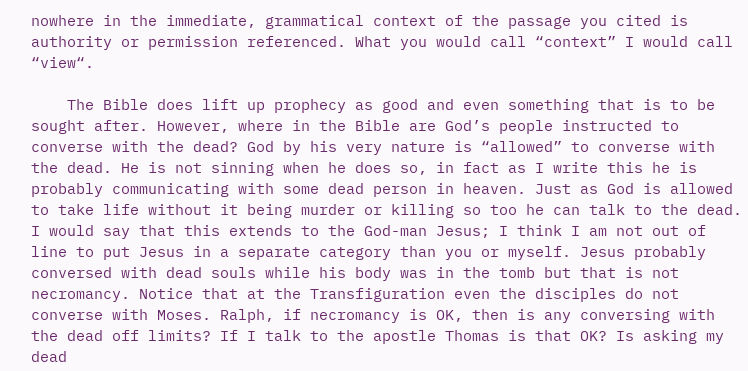nowhere in the immediate, grammatical context of the passage you cited is authority or permission referenced. What you would call “context” I would call “view“.

    The Bible does lift up prophecy as good and even something that is to be sought after. However, where in the Bible are God’s people instructed to converse with the dead? God by his very nature is “allowed” to converse with the dead. He is not sinning when he does so, in fact as I write this he is probably communicating with some dead person in heaven. Just as God is allowed to take life without it being murder or killing so too he can talk to the dead. I would say that this extends to the God-man Jesus; I think I am not out of line to put Jesus in a separate category than you or myself. Jesus probably conversed with dead souls while his body was in the tomb but that is not necromancy. Notice that at the Transfiguration even the disciples do not converse with Moses. Ralph, if necromancy is OK, then is any conversing with the dead off limits? If I talk to the apostle Thomas is that OK? Is asking my dead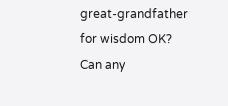great-grandfather for wisdom OK? Can any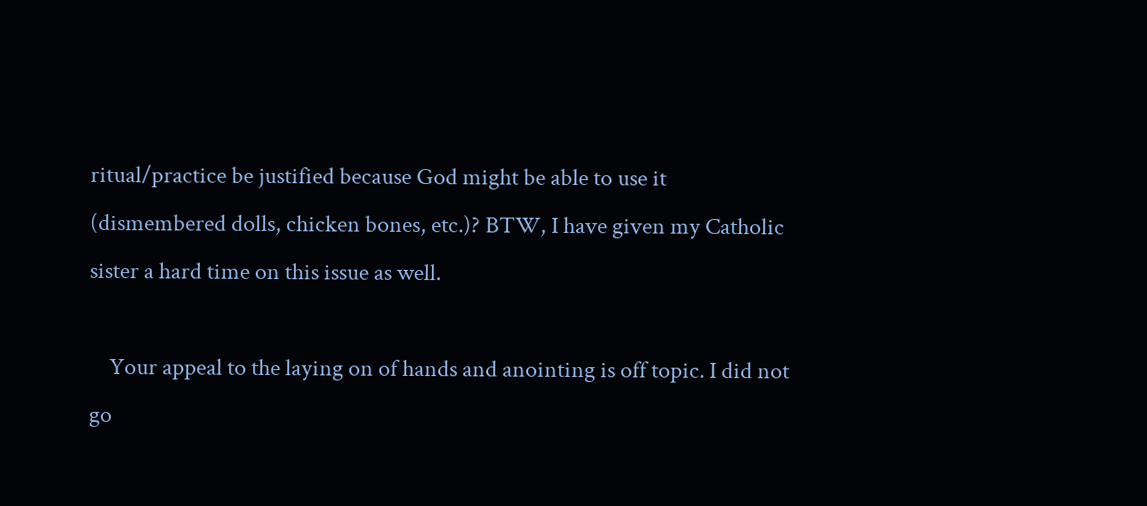ritual/practice be justified because God might be able to use it (dismembered dolls, chicken bones, etc.)? BTW, I have given my Catholic sister a hard time on this issue as well.

    Your appeal to the laying on of hands and anointing is off topic. I did not go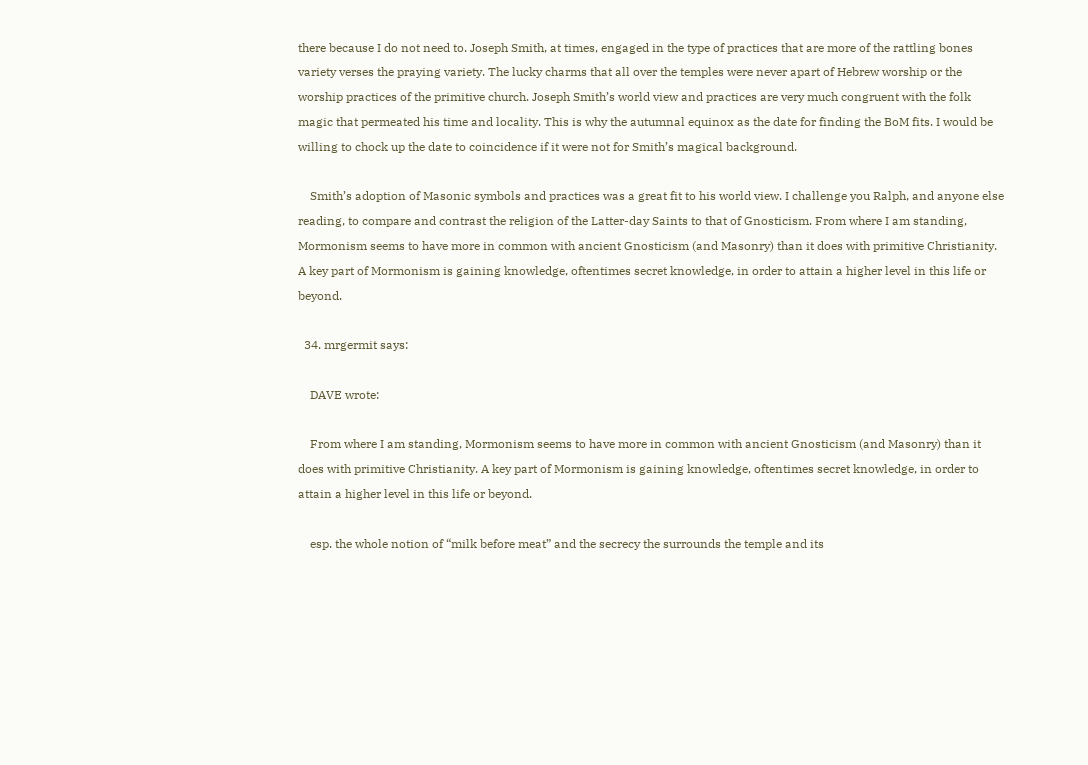there because I do not need to. Joseph Smith, at times, engaged in the type of practices that are more of the rattling bones variety verses the praying variety. The lucky charms that all over the temples were never apart of Hebrew worship or the worship practices of the primitive church. Joseph Smith’s world view and practices are very much congruent with the folk magic that permeated his time and locality. This is why the autumnal equinox as the date for finding the BoM fits. I would be willing to chock up the date to coincidence if it were not for Smith’s magical background.

    Smith’s adoption of Masonic symbols and practices was a great fit to his world view. I challenge you Ralph, and anyone else reading, to compare and contrast the religion of the Latter-day Saints to that of Gnosticism. From where I am standing, Mormonism seems to have more in common with ancient Gnosticism (and Masonry) than it does with primitive Christianity. A key part of Mormonism is gaining knowledge, oftentimes secret knowledge, in order to attain a higher level in this life or beyond.

  34. mrgermit says:

    DAVE wrote:

    From where I am standing, Mormonism seems to have more in common with ancient Gnosticism (and Masonry) than it does with primitive Christianity. A key part of Mormonism is gaining knowledge, oftentimes secret knowledge, in order to attain a higher level in this life or beyond.

    esp. the whole notion of “milk before meat” and the secrecy the surrounds the temple and its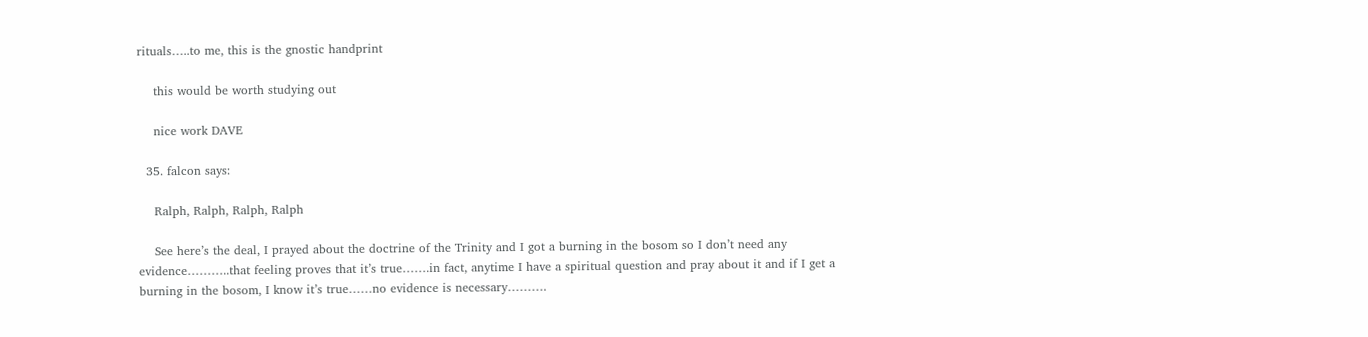rituals…..to me, this is the gnostic handprint

    this would be worth studying out

    nice work DAVE

  35. falcon says:

    Ralph, Ralph, Ralph, Ralph

    See here’s the deal, I prayed about the doctrine of the Trinity and I got a burning in the bosom so I don’t need any evidence………..that feeling proves that it’s true…….in fact, anytime I have a spiritual question and pray about it and if I get a burning in the bosom, I know it’s true……no evidence is necessary……….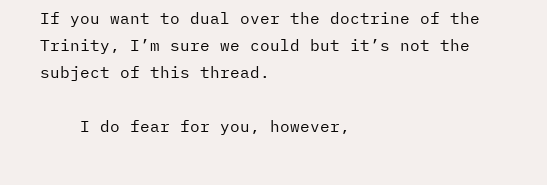If you want to dual over the doctrine of the Trinity, I’m sure we could but it’s not the subject of this thread.

    I do fear for you, however,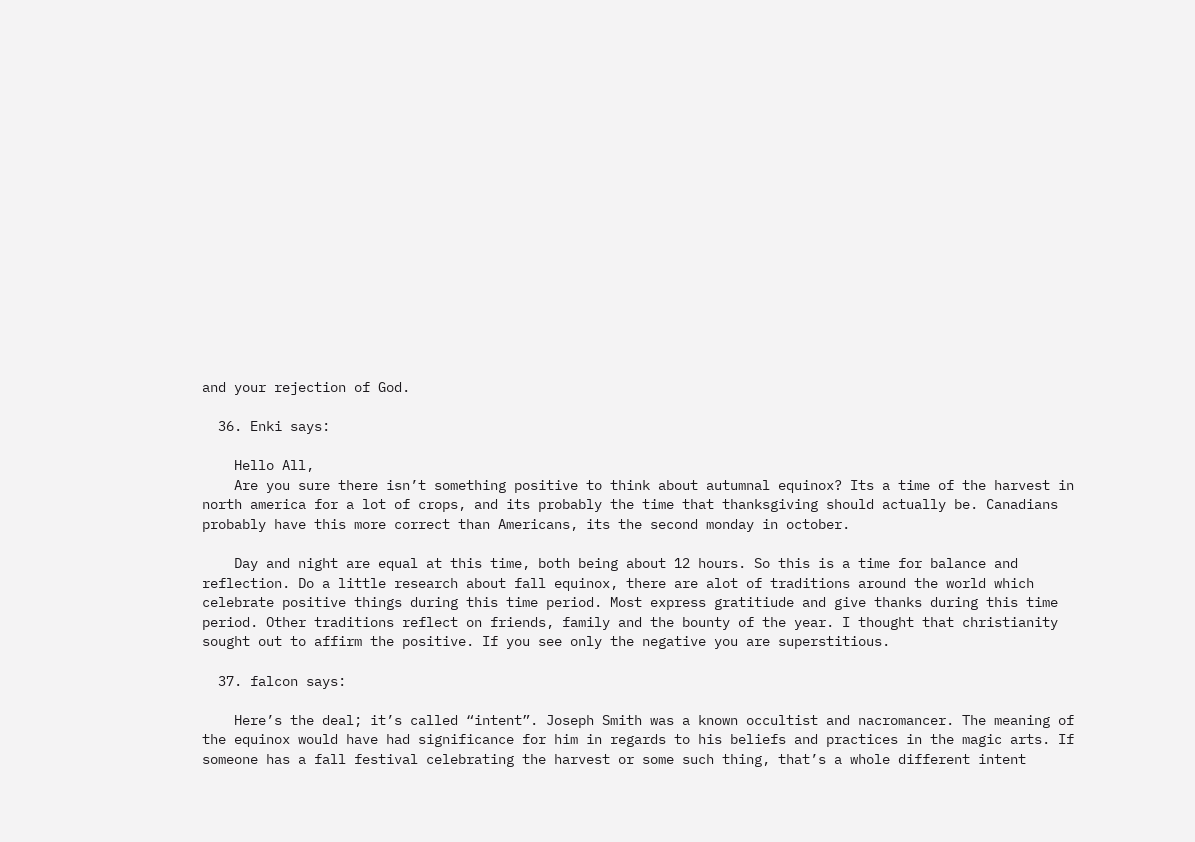and your rejection of God.

  36. Enki says:

    Hello All,
    Are you sure there isn’t something positive to think about autumnal equinox? Its a time of the harvest in north america for a lot of crops, and its probably the time that thanksgiving should actually be. Canadians probably have this more correct than Americans, its the second monday in october.

    Day and night are equal at this time, both being about 12 hours. So this is a time for balance and reflection. Do a little research about fall equinox, there are alot of traditions around the world which celebrate positive things during this time period. Most express gratitiude and give thanks during this time period. Other traditions reflect on friends, family and the bounty of the year. I thought that christianity sought out to affirm the positive. If you see only the negative you are superstitious.

  37. falcon says:

    Here’s the deal; it’s called “intent”. Joseph Smith was a known occultist and nacromancer. The meaning of the equinox would have had significance for him in regards to his beliefs and practices in the magic arts. If someone has a fall festival celebrating the harvest or some such thing, that’s a whole different intent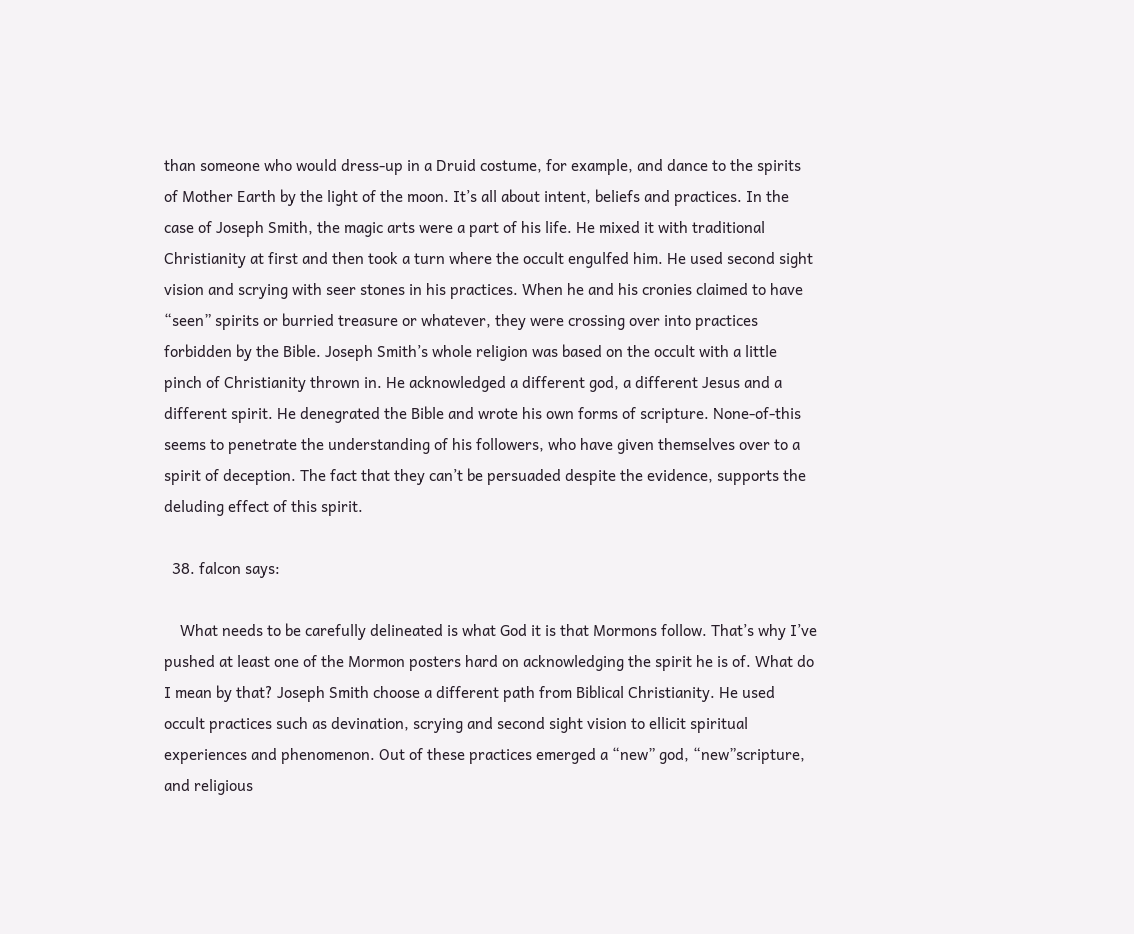than someone who would dress-up in a Druid costume, for example, and dance to the spirits of Mother Earth by the light of the moon. It’s all about intent, beliefs and practices. In the case of Joseph Smith, the magic arts were a part of his life. He mixed it with traditional Christianity at first and then took a turn where the occult engulfed him. He used second sight vision and scrying with seer stones in his practices. When he and his cronies claimed to have “seen” spirits or burried treasure or whatever, they were crossing over into practices forbidden by the Bible. Joseph Smith’s whole religion was based on the occult with a little pinch of Christianity thrown in. He acknowledged a different god, a different Jesus and a different spirit. He denegrated the Bible and wrote his own forms of scripture. None-of-this seems to penetrate the understanding of his followers, who have given themselves over to a spirit of deception. The fact that they can’t be persuaded despite the evidence, supports the deluding effect of this spirit.

  38. falcon says:

    What needs to be carefully delineated is what God it is that Mormons follow. That’s why I’ve pushed at least one of the Mormon posters hard on acknowledging the spirit he is of. What do I mean by that? Joseph Smith choose a different path from Biblical Christianity. He used occult practices such as devination, scrying and second sight vision to ellicit spiritual experiences and phenomenon. Out of these practices emerged a “new” god, “new”scripture, and religious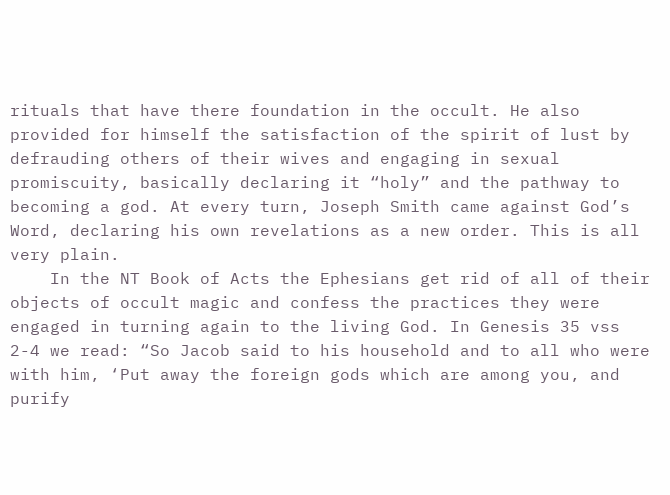rituals that have there foundation in the occult. He also provided for himself the satisfaction of the spirit of lust by defrauding others of their wives and engaging in sexual promiscuity, basically declaring it “holy” and the pathway to becoming a god. At every turn, Joseph Smith came against God’s Word, declaring his own revelations as a new order. This is all very plain.
    In the NT Book of Acts the Ephesians get rid of all of their objects of occult magic and confess the practices they were engaged in turning again to the living God. In Genesis 35 vss 2-4 we read: “So Jacob said to his household and to all who were with him, ‘Put away the foreign gods which are among you, and purify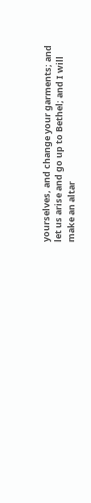yourselves, and change your garments; and let us arise and go up to Bethel; and I will make an altar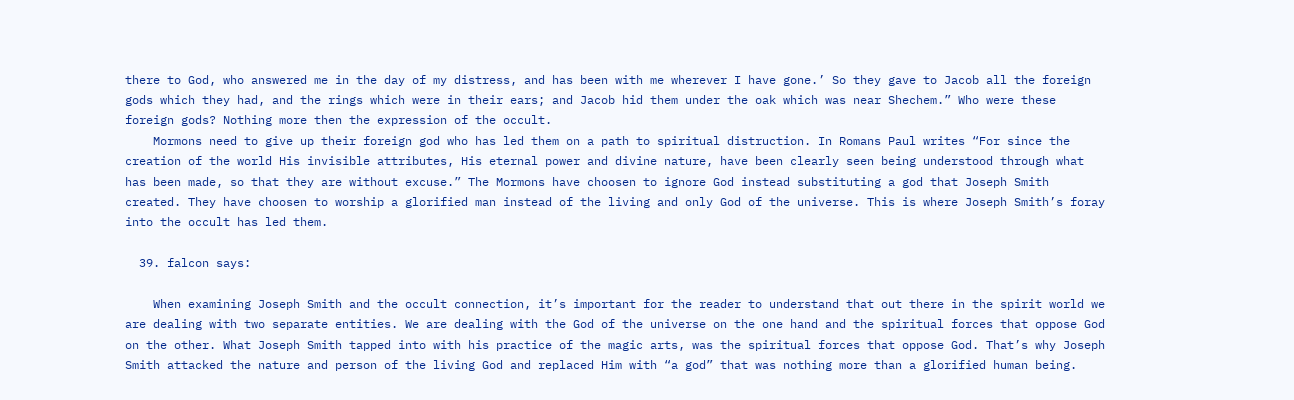there to God, who answered me in the day of my distress, and has been with me wherever I have gone.’ So they gave to Jacob all the foreign gods which they had, and the rings which were in their ears; and Jacob hid them under the oak which was near Shechem.” Who were these foreign gods? Nothing more then the expression of the occult.
    Mormons need to give up their foreign god who has led them on a path to spiritual distruction. In Romans Paul writes “For since the creation of the world His invisible attributes, His eternal power and divine nature, have been clearly seen being understood through what has been made, so that they are without excuse.” The Mormons have choosen to ignore God instead substituting a god that Joseph Smith created. They have choosen to worship a glorified man instead of the living and only God of the universe. This is where Joseph Smith’s foray into the occult has led them.

  39. falcon says:

    When examining Joseph Smith and the occult connection, it’s important for the reader to understand that out there in the spirit world we are dealing with two separate entities. We are dealing with the God of the universe on the one hand and the spiritual forces that oppose God on the other. What Joseph Smith tapped into with his practice of the magic arts, was the spiritual forces that oppose God. That’s why Joseph Smith attacked the nature and person of the living God and replaced Him with “a god” that was nothing more than a glorified human being.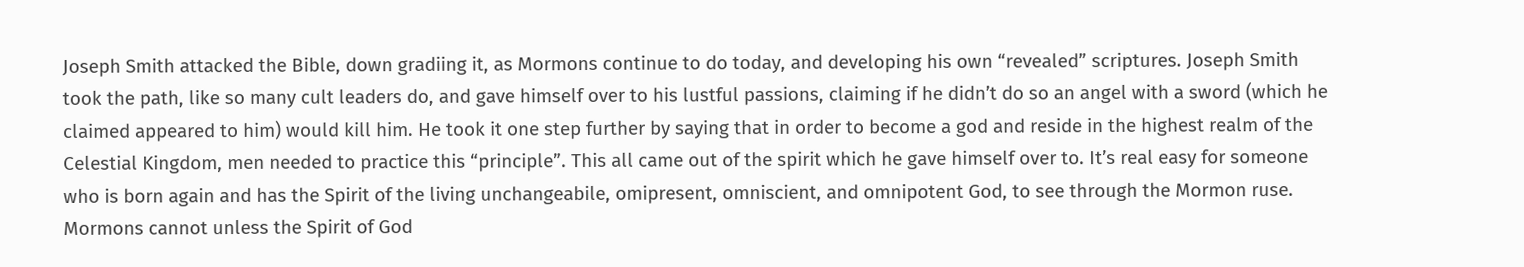Joseph Smith attacked the Bible, down gradiing it, as Mormons continue to do today, and developing his own “revealed” scriptures. Joseph Smith took the path, like so many cult leaders do, and gave himself over to his lustful passions, claiming if he didn’t do so an angel with a sword (which he claimed appeared to him) would kill him. He took it one step further by saying that in order to become a god and reside in the highest realm of the Celestial Kingdom, men needed to practice this “principle”. This all came out of the spirit which he gave himself over to. It’s real easy for someone who is born again and has the Spirit of the living unchangeabile, omipresent, omniscient, and omnipotent God, to see through the Mormon ruse. Mormons cannot unless the Spirit of God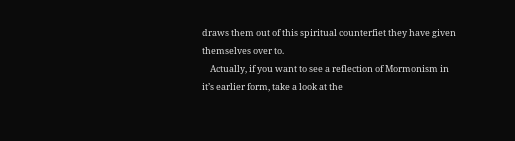draws them out of this spiritual counterfiet they have given themselves over to.
    Actually, if you want to see a reflection of Mormonism in it’s earlier form, take a look at the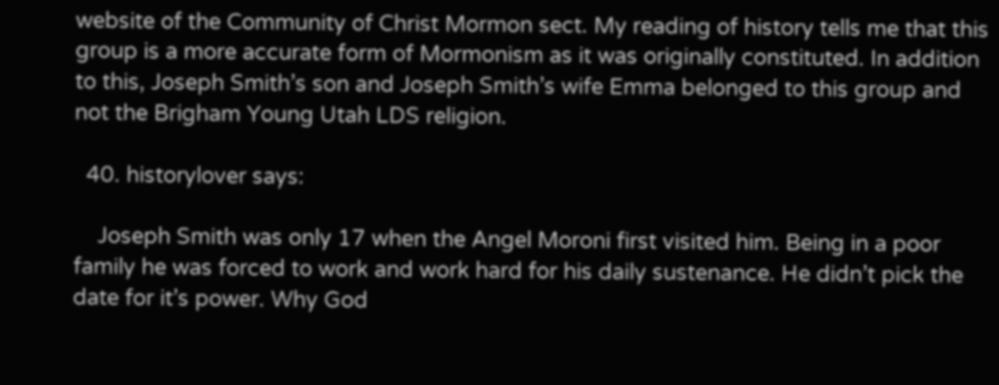website of the Community of Christ Mormon sect. My reading of history tells me that this group is a more accurate form of Mormonism as it was originally constituted. In addition to this, Joseph Smith’s son and Joseph Smith’s wife Emma belonged to this group and not the Brigham Young Utah LDS religion.

  40. historylover says:

    Joseph Smith was only 17 when the Angel Moroni first visited him. Being in a poor family he was forced to work and work hard for his daily sustenance. He didn’t pick the date for it’s power. Why God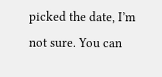picked the date, I’m not sure. You can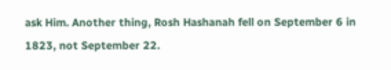ask Him. Another thing, Rosh Hashanah fell on September 6 in 1823, not September 22.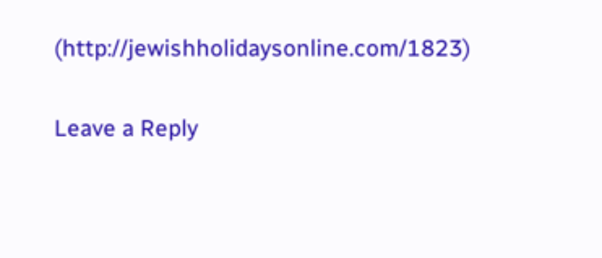(http://jewishholidaysonline.com/1823)

Leave a Reply